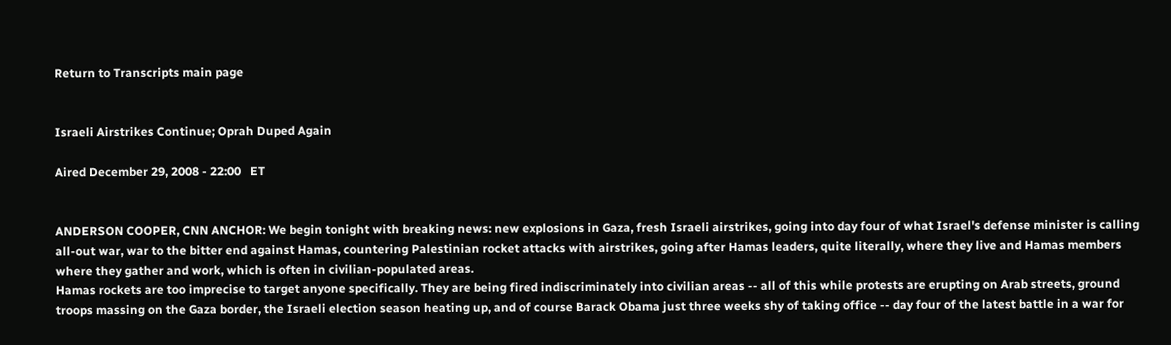Return to Transcripts main page


Israeli Airstrikes Continue; Oprah Duped Again

Aired December 29, 2008 - 22:00   ET


ANDERSON COOPER, CNN ANCHOR: We begin tonight with breaking news: new explosions in Gaza, fresh Israeli airstrikes, going into day four of what Israel's defense minister is calling all-out war, war to the bitter end against Hamas, countering Palestinian rocket attacks with airstrikes, going after Hamas leaders, quite literally, where they live and Hamas members where they gather and work, which is often in civilian-populated areas.
Hamas rockets are too imprecise to target anyone specifically. They are being fired indiscriminately into civilian areas -- all of this while protests are erupting on Arab streets, ground troops massing on the Gaza border, the Israeli election season heating up, and of course Barack Obama just three weeks shy of taking office -- day four of the latest battle in a war for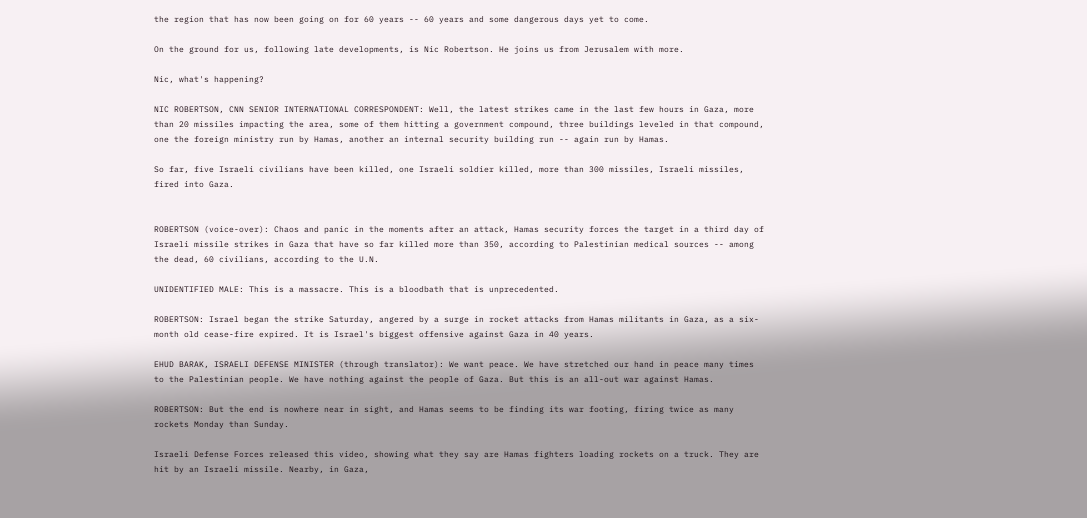the region that has now been going on for 60 years -- 60 years and some dangerous days yet to come.

On the ground for us, following late developments, is Nic Robertson. He joins us from Jerusalem with more.

Nic, what's happening?

NIC ROBERTSON, CNN SENIOR INTERNATIONAL CORRESPONDENT: Well, the latest strikes came in the last few hours in Gaza, more than 20 missiles impacting the area, some of them hitting a government compound, three buildings leveled in that compound, one the foreign ministry run by Hamas, another an internal security building run -- again run by Hamas.

So far, five Israeli civilians have been killed, one Israeli soldier killed, more than 300 missiles, Israeli missiles, fired into Gaza.


ROBERTSON (voice-over): Chaos and panic in the moments after an attack, Hamas security forces the target in a third day of Israeli missile strikes in Gaza that have so far killed more than 350, according to Palestinian medical sources -- among the dead, 60 civilians, according to the U.N.

UNIDENTIFIED MALE: This is a massacre. This is a bloodbath that is unprecedented.

ROBERTSON: Israel began the strike Saturday, angered by a surge in rocket attacks from Hamas militants in Gaza, as a six-month old cease-fire expired. It is Israel's biggest offensive against Gaza in 40 years.

EHUD BARAK, ISRAELI DEFENSE MINISTER (through translator): We want peace. We have stretched our hand in peace many times to the Palestinian people. We have nothing against the people of Gaza. But this is an all-out war against Hamas.

ROBERTSON: But the end is nowhere near in sight, and Hamas seems to be finding its war footing, firing twice as many rockets Monday than Sunday.

Israeli Defense Forces released this video, showing what they say are Hamas fighters loading rockets on a truck. They are hit by an Israeli missile. Nearby, in Gaza,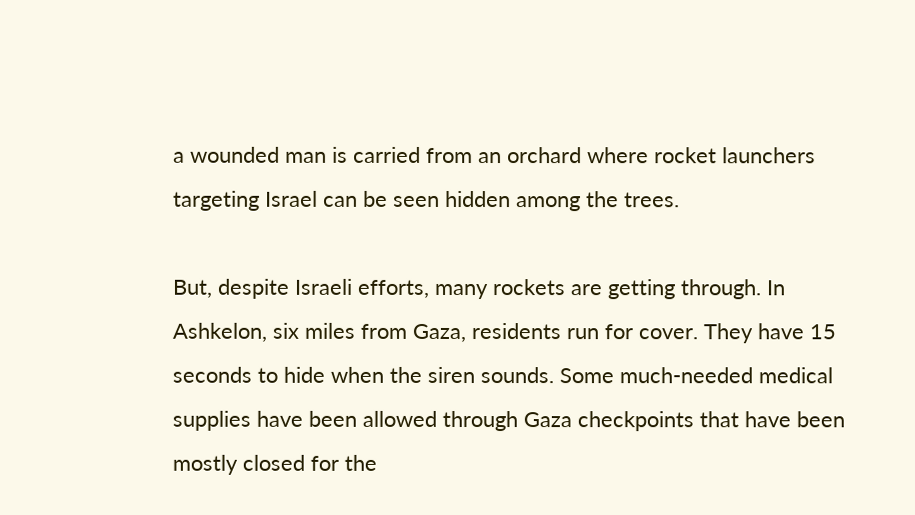a wounded man is carried from an orchard where rocket launchers targeting Israel can be seen hidden among the trees.

But, despite Israeli efforts, many rockets are getting through. In Ashkelon, six miles from Gaza, residents run for cover. They have 15 seconds to hide when the siren sounds. Some much-needed medical supplies have been allowed through Gaza checkpoints that have been mostly closed for the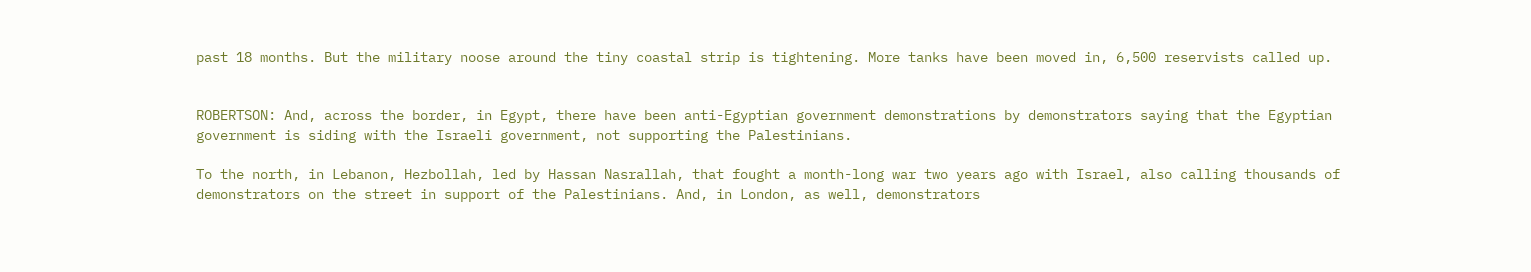past 18 months. But the military noose around the tiny coastal strip is tightening. More tanks have been moved in, 6,500 reservists called up.


ROBERTSON: And, across the border, in Egypt, there have been anti-Egyptian government demonstrations by demonstrators saying that the Egyptian government is siding with the Israeli government, not supporting the Palestinians.

To the north, in Lebanon, Hezbollah, led by Hassan Nasrallah, that fought a month-long war two years ago with Israel, also calling thousands of demonstrators on the street in support of the Palestinians. And, in London, as well, demonstrators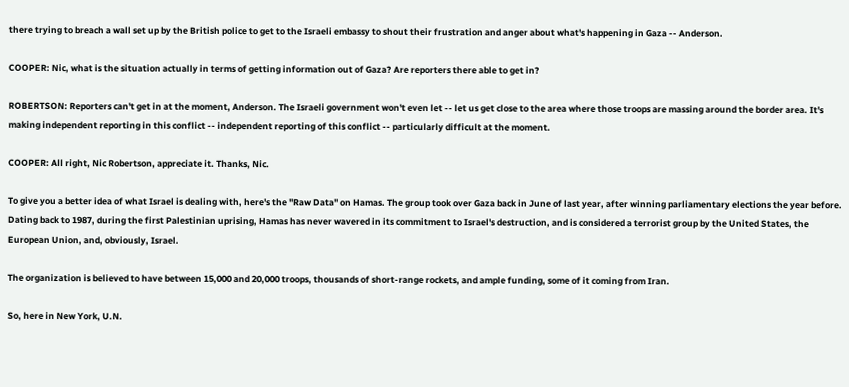there trying to breach a wall set up by the British police to get to the Israeli embassy to shout their frustration and anger about what's happening in Gaza -- Anderson.

COOPER: Nic, what is the situation actually in terms of getting information out of Gaza? Are reporters there able to get in?

ROBERTSON: Reporters can't get in at the moment, Anderson. The Israeli government won't even let -- let us get close to the area where those troops are massing around the border area. It's making independent reporting in this conflict -- independent reporting of this conflict -- particularly difficult at the moment.

COOPER: All right, Nic Robertson, appreciate it. Thanks, Nic.

To give you a better idea of what Israel is dealing with, here's the "Raw Data" on Hamas. The group took over Gaza back in June of last year, after winning parliamentary elections the year before. Dating back to 1987, during the first Palestinian uprising, Hamas has never wavered in its commitment to Israel's destruction, and is considered a terrorist group by the United States, the European Union, and, obviously, Israel.

The organization is believed to have between 15,000 and 20,000 troops, thousands of short-range rockets, and ample funding, some of it coming from Iran.

So, here in New York, U.N.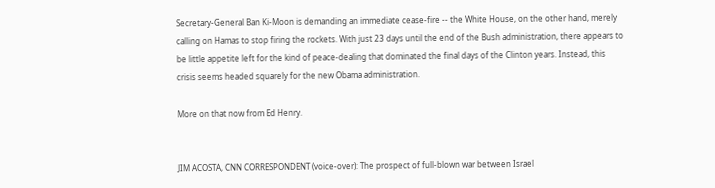Secretary-General Ban Ki-Moon is demanding an immediate cease-fire -- the White House, on the other hand, merely calling on Hamas to stop firing the rockets. With just 23 days until the end of the Bush administration, there appears to be little appetite left for the kind of peace-dealing that dominated the final days of the Clinton years. Instead, this crisis seems headed squarely for the new Obama administration.

More on that now from Ed Henry.


JIM ACOSTA, CNN CORRESPONDENT (voice-over): The prospect of full-blown war between Israel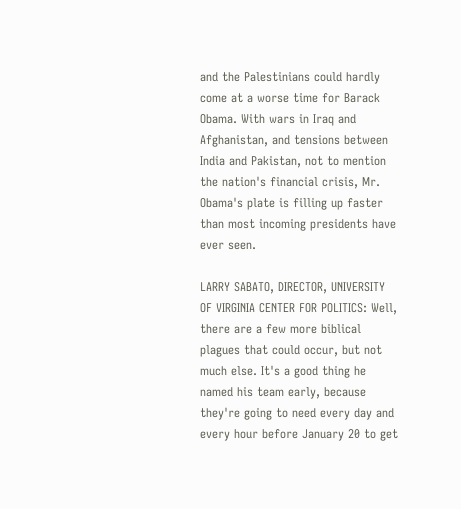and the Palestinians could hardly come at a worse time for Barack Obama. With wars in Iraq and Afghanistan, and tensions between India and Pakistan, not to mention the nation's financial crisis, Mr. Obama's plate is filling up faster than most incoming presidents have ever seen.

LARRY SABATO, DIRECTOR, UNIVERSITY OF VIRGINIA CENTER FOR POLITICS: Well, there are a few more biblical plagues that could occur, but not much else. It's a good thing he named his team early, because they're going to need every day and every hour before January 20 to get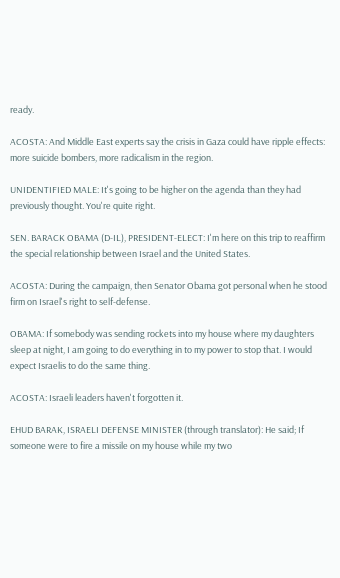ready.

ACOSTA: And Middle East experts say the crisis in Gaza could have ripple effects: more suicide bombers, more radicalism in the region.

UNIDENTIFIED MALE: It's going to be higher on the agenda than they had previously thought. You're quite right.

SEN. BARACK OBAMA (D-IL), PRESIDENT-ELECT: I'm here on this trip to reaffirm the special relationship between Israel and the United States.

ACOSTA: During the campaign, then Senator Obama got personal when he stood firm on Israel's right to self-defense.

OBAMA: If somebody was sending rockets into my house where my daughters sleep at night, I am going to do everything in to my power to stop that. I would expect Israelis to do the same thing.

ACOSTA: Israeli leaders haven't forgotten it.

EHUD BARAK, ISRAELI DEFENSE MINISTER (through translator): He said; If someone were to fire a missile on my house while my two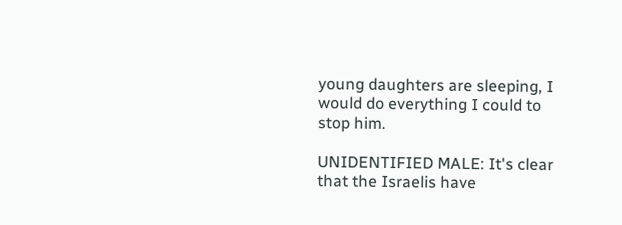young daughters are sleeping, I would do everything I could to stop him.

UNIDENTIFIED MALE: It's clear that the Israelis have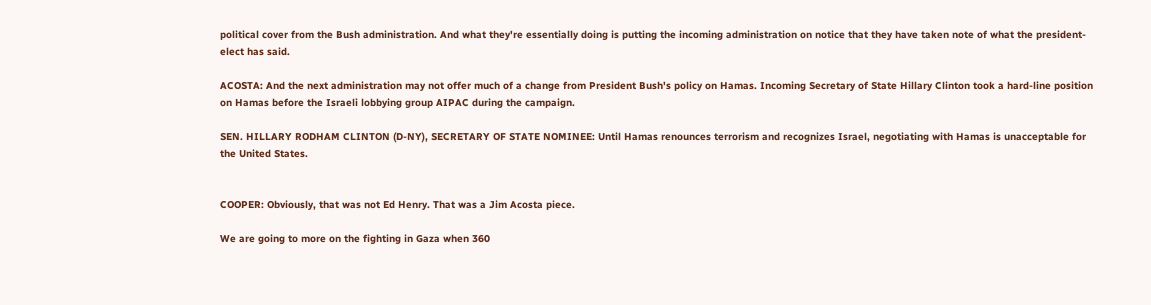political cover from the Bush administration. And what they're essentially doing is putting the incoming administration on notice that they have taken note of what the president-elect has said.

ACOSTA: And the next administration may not offer much of a change from President Bush's policy on Hamas. Incoming Secretary of State Hillary Clinton took a hard-line position on Hamas before the Israeli lobbying group AIPAC during the campaign.

SEN. HILLARY RODHAM CLINTON (D-NY), SECRETARY OF STATE NOMINEE: Until Hamas renounces terrorism and recognizes Israel, negotiating with Hamas is unacceptable for the United States.


COOPER: Obviously, that was not Ed Henry. That was a Jim Acosta piece.

We are going to more on the fighting in Gaza when 360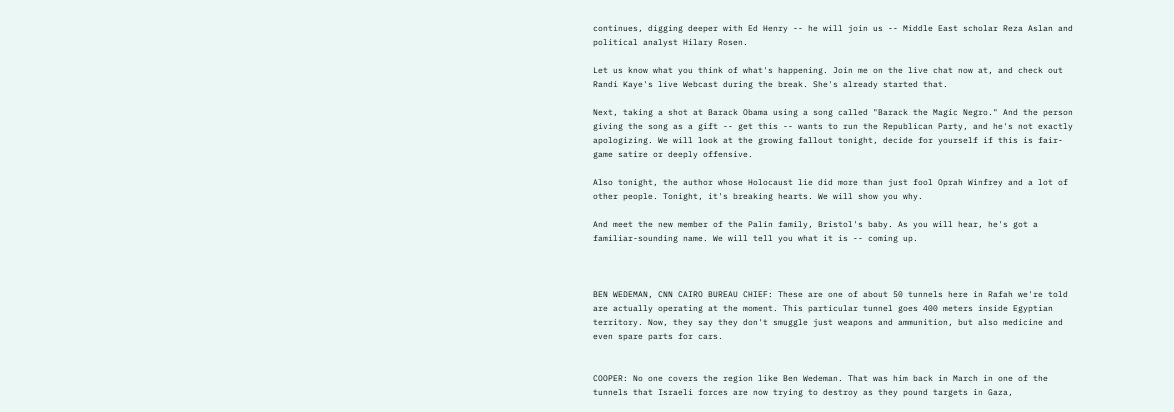continues, digging deeper with Ed Henry -- he will join us -- Middle East scholar Reza Aslan and political analyst Hilary Rosen.

Let us know what you think of what's happening. Join me on the live chat now at, and check out Randi Kaye's live Webcast during the break. She's already started that.

Next, taking a shot at Barack Obama using a song called "Barack the Magic Negro." And the person giving the song as a gift -- get this -- wants to run the Republican Party, and he's not exactly apologizing. We will look at the growing fallout tonight, decide for yourself if this is fair-game satire or deeply offensive.

Also tonight, the author whose Holocaust lie did more than just fool Oprah Winfrey and a lot of other people. Tonight, it's breaking hearts. We will show you why.

And meet the new member of the Palin family, Bristol's baby. As you will hear, he's got a familiar-sounding name. We will tell you what it is -- coming up.



BEN WEDEMAN, CNN CAIRO BUREAU CHIEF: These are one of about 50 tunnels here in Rafah we're told are actually operating at the moment. This particular tunnel goes 400 meters inside Egyptian territory. Now, they say they don't smuggle just weapons and ammunition, but also medicine and even spare parts for cars.


COOPER: No one covers the region like Ben Wedeman. That was him back in March in one of the tunnels that Israeli forces are now trying to destroy as they pound targets in Gaza,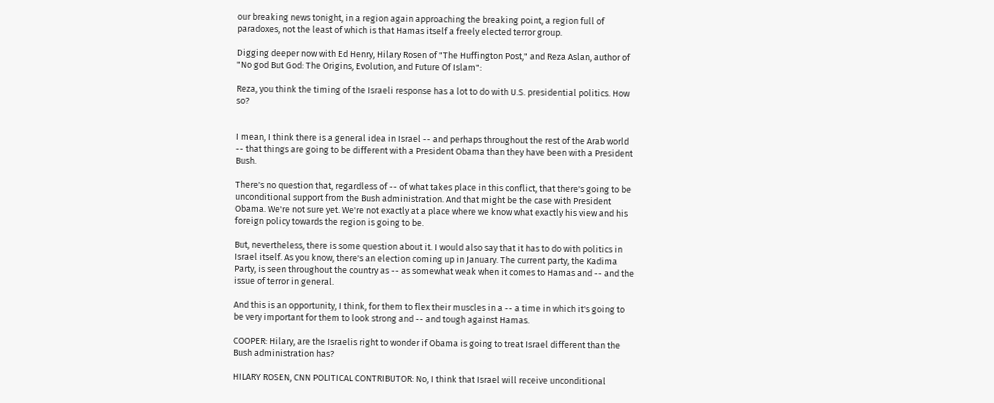our breaking news tonight, in a region again approaching the breaking point, a region full of paradoxes, not the least of which is that Hamas itself a freely elected terror group.

Digging deeper now with Ed Henry, Hilary Rosen of "The Huffington Post," and Reza Aslan, author of "No god But God: The Origins, Evolution, and Future Of Islam":

Reza, you think the timing of the Israeli response has a lot to do with U.S. presidential politics. How so?


I mean, I think there is a general idea in Israel -- and perhaps throughout the rest of the Arab world -- that things are going to be different with a President Obama than they have been with a President Bush.

There's no question that, regardless of -- of what takes place in this conflict, that there's going to be unconditional support from the Bush administration. And that might be the case with President Obama. We're not sure yet. We're not exactly at a place where we know what exactly his view and his foreign policy towards the region is going to be.

But, nevertheless, there is some question about it. I would also say that it has to do with politics in Israel itself. As you know, there's an election coming up in January. The current party, the Kadima Party, is seen throughout the country as -- as somewhat weak when it comes to Hamas and -- and the issue of terror in general.

And this is an opportunity, I think, for them to flex their muscles in a -- a time in which it's going to be very important for them to look strong and -- and tough against Hamas.

COOPER: Hilary, are the Israelis right to wonder if Obama is going to treat Israel different than the Bush administration has?

HILARY ROSEN, CNN POLITICAL CONTRIBUTOR: No, I think that Israel will receive unconditional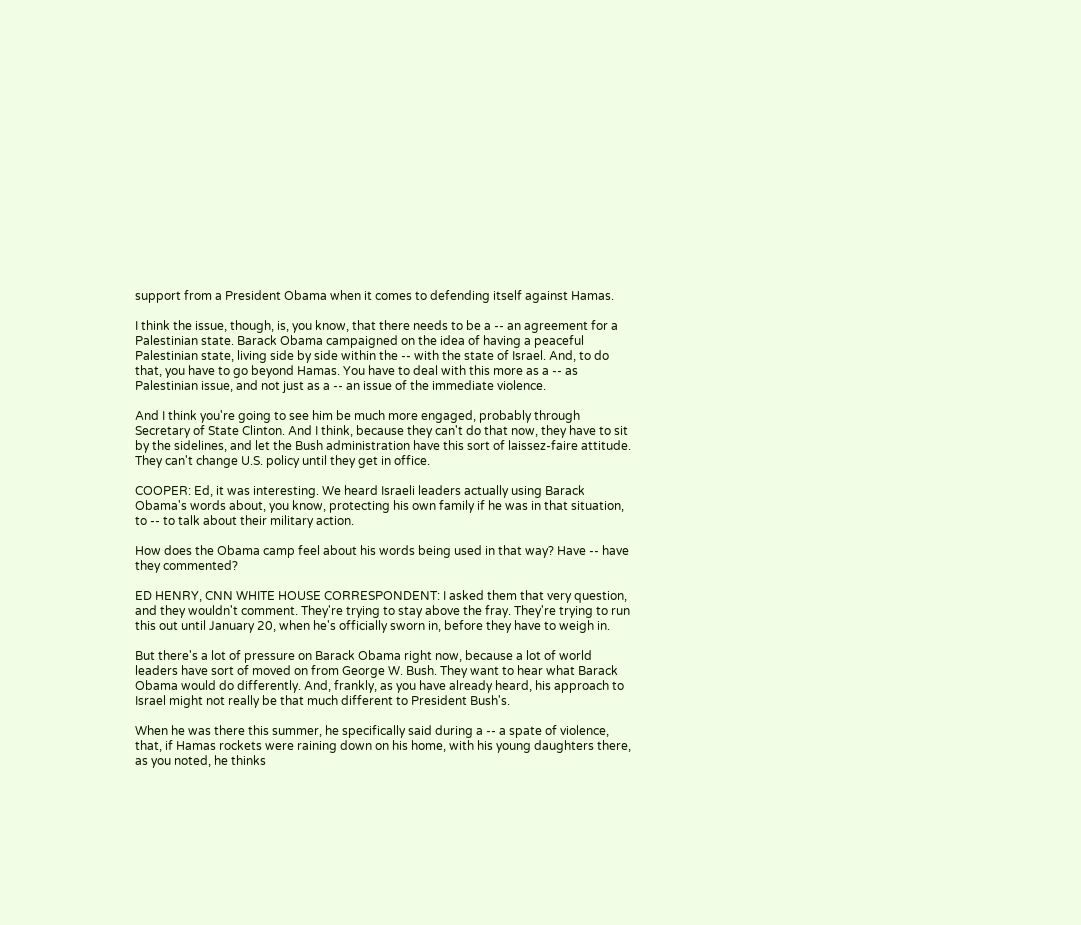support from a President Obama when it comes to defending itself against Hamas.

I think the issue, though, is, you know, that there needs to be a -- an agreement for a Palestinian state. Barack Obama campaigned on the idea of having a peaceful Palestinian state, living side by side within the -- with the state of Israel. And, to do that, you have to go beyond Hamas. You have to deal with this more as a -- as Palestinian issue, and not just as a -- an issue of the immediate violence.

And I think you're going to see him be much more engaged, probably through Secretary of State Clinton. And I think, because they can't do that now, they have to sit by the sidelines, and let the Bush administration have this sort of laissez-faire attitude. They can't change U.S. policy until they get in office.

COOPER: Ed, it was interesting. We heard Israeli leaders actually using Barack Obama's words about, you know, protecting his own family if he was in that situation, to -- to talk about their military action.

How does the Obama camp feel about his words being used in that way? Have -- have they commented?

ED HENRY, CNN WHITE HOUSE CORRESPONDENT: I asked them that very question, and they wouldn't comment. They're trying to stay above the fray. They're trying to run this out until January 20, when he's officially sworn in, before they have to weigh in.

But there's a lot of pressure on Barack Obama right now, because a lot of world leaders have sort of moved on from George W. Bush. They want to hear what Barack Obama would do differently. And, frankly, as you have already heard, his approach to Israel might not really be that much different to President Bush's.

When he was there this summer, he specifically said during a -- a spate of violence, that, if Hamas rockets were raining down on his home, with his young daughters there, as you noted, he thinks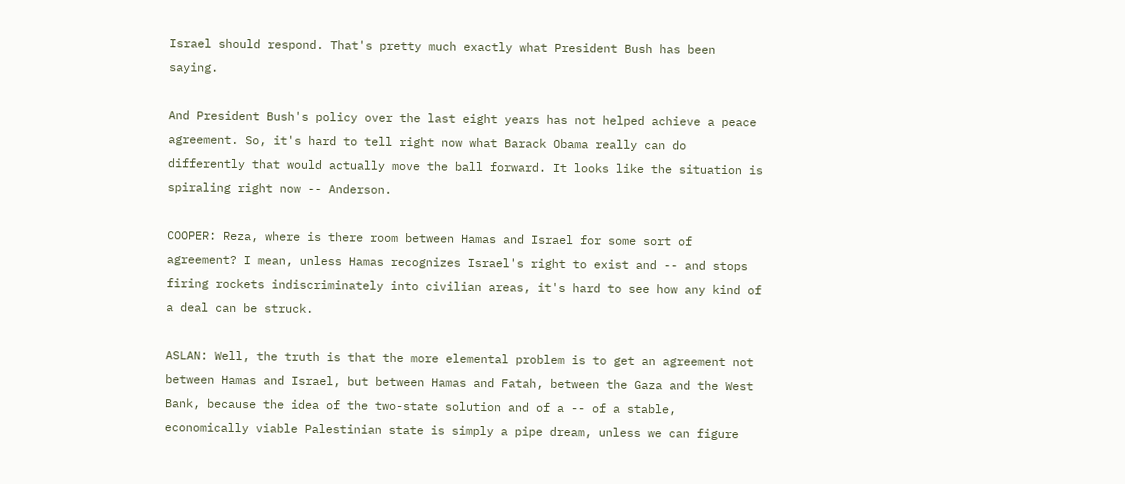Israel should respond. That's pretty much exactly what President Bush has been saying.

And President Bush's policy over the last eight years has not helped achieve a peace agreement. So, it's hard to tell right now what Barack Obama really can do differently that would actually move the ball forward. It looks like the situation is spiraling right now -- Anderson.

COOPER: Reza, where is there room between Hamas and Israel for some sort of agreement? I mean, unless Hamas recognizes Israel's right to exist and -- and stops firing rockets indiscriminately into civilian areas, it's hard to see how any kind of a deal can be struck.

ASLAN: Well, the truth is that the more elemental problem is to get an agreement not between Hamas and Israel, but between Hamas and Fatah, between the Gaza and the West Bank, because the idea of the two-state solution and of a -- of a stable, economically viable Palestinian state is simply a pipe dream, unless we can figure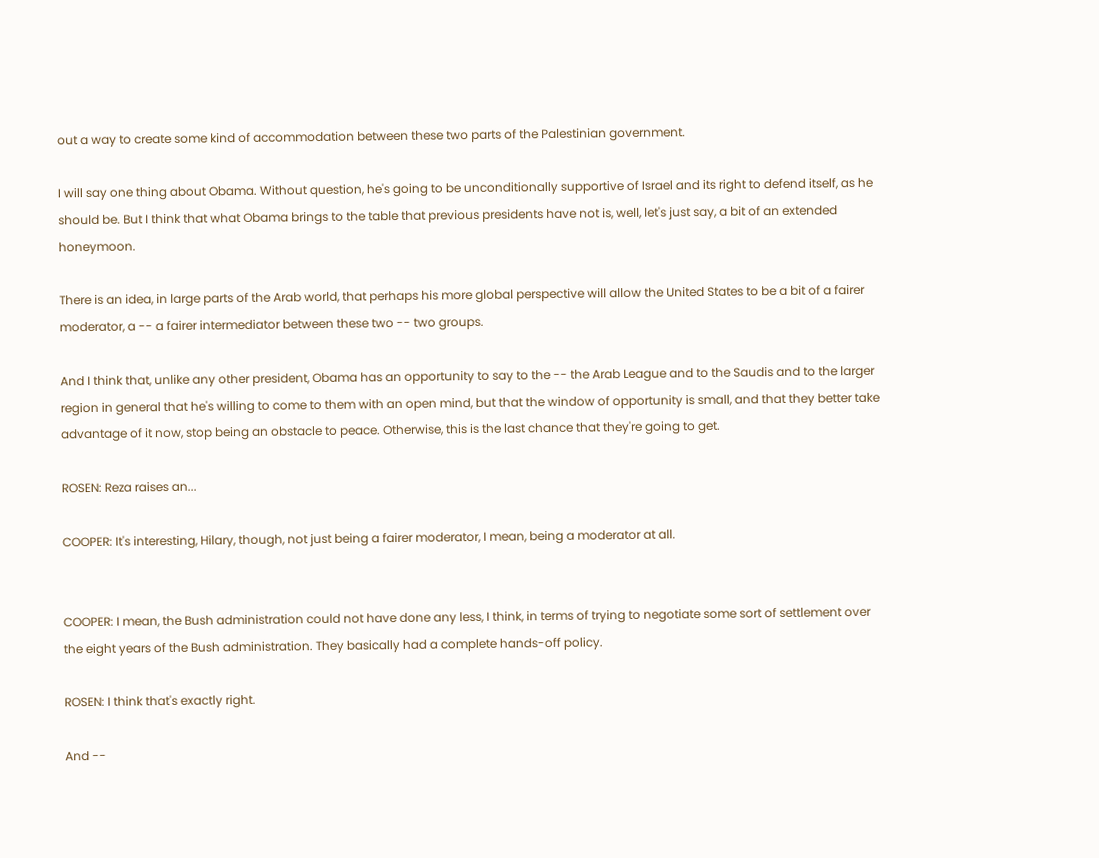out a way to create some kind of accommodation between these two parts of the Palestinian government.

I will say one thing about Obama. Without question, he's going to be unconditionally supportive of Israel and its right to defend itself, as he should be. But I think that what Obama brings to the table that previous presidents have not is, well, let's just say, a bit of an extended honeymoon.

There is an idea, in large parts of the Arab world, that perhaps his more global perspective will allow the United States to be a bit of a fairer moderator, a -- a fairer intermediator between these two -- two groups.

And I think that, unlike any other president, Obama has an opportunity to say to the -- the Arab League and to the Saudis and to the larger region in general that he's willing to come to them with an open mind, but that the window of opportunity is small, and that they better take advantage of it now, stop being an obstacle to peace. Otherwise, this is the last chance that they're going to get.

ROSEN: Reza raises an...

COOPER: It's interesting, Hilary, though, not just being a fairer moderator, I mean, being a moderator at all.


COOPER: I mean, the Bush administration could not have done any less, I think, in terms of trying to negotiate some sort of settlement over the eight years of the Bush administration. They basically had a complete hands-off policy.

ROSEN: I think that's exactly right.

And --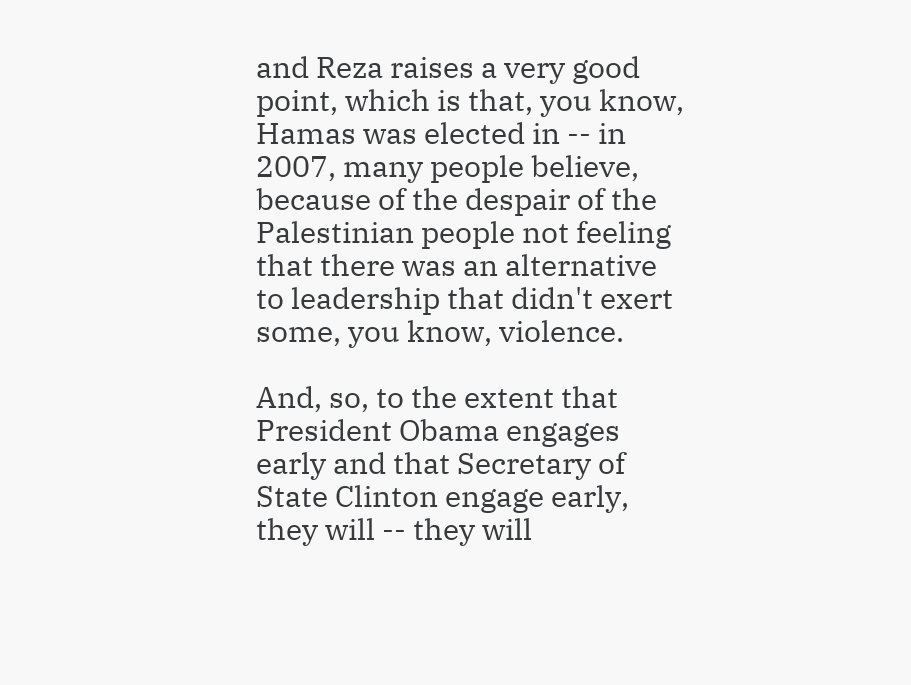and Reza raises a very good point, which is that, you know, Hamas was elected in -- in 2007, many people believe, because of the despair of the Palestinian people not feeling that there was an alternative to leadership that didn't exert some, you know, violence.

And, so, to the extent that President Obama engages early and that Secretary of State Clinton engage early, they will -- they will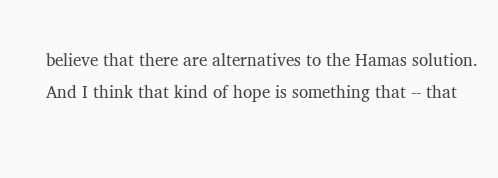believe that there are alternatives to the Hamas solution. And I think that kind of hope is something that -- that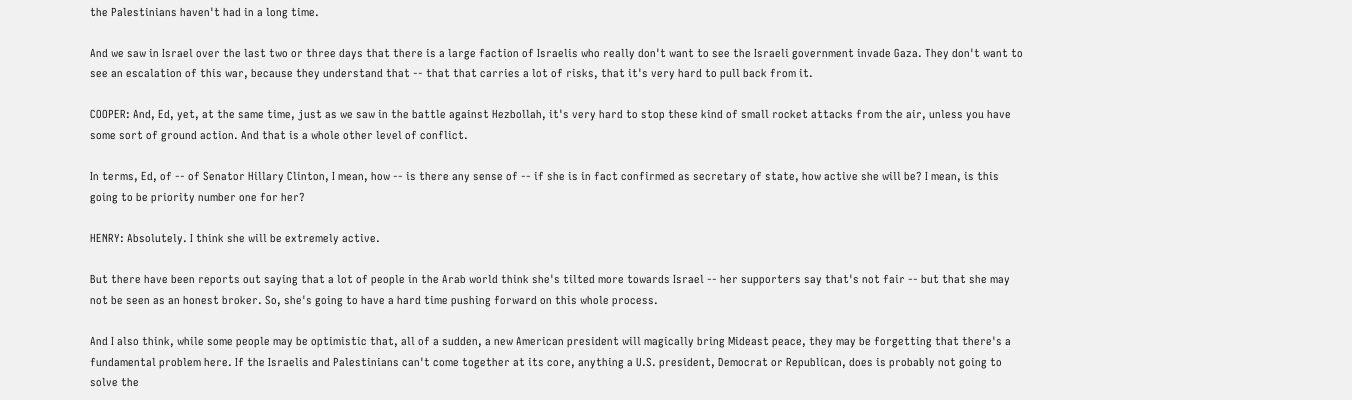the Palestinians haven't had in a long time.

And we saw in Israel over the last two or three days that there is a large faction of Israelis who really don't want to see the Israeli government invade Gaza. They don't want to see an escalation of this war, because they understand that -- that that carries a lot of risks, that it's very hard to pull back from it.

COOPER: And, Ed, yet, at the same time, just as we saw in the battle against Hezbollah, it's very hard to stop these kind of small rocket attacks from the air, unless you have some sort of ground action. And that is a whole other level of conflict.

In terms, Ed, of -- of Senator Hillary Clinton, I mean, how -- is there any sense of -- if she is in fact confirmed as secretary of state, how active she will be? I mean, is this going to be priority number one for her?

HENRY: Absolutely. I think she will be extremely active.

But there have been reports out saying that a lot of people in the Arab world think she's tilted more towards Israel -- her supporters say that's not fair -- but that she may not be seen as an honest broker. So, she's going to have a hard time pushing forward on this whole process.

And I also think, while some people may be optimistic that, all of a sudden, a new American president will magically bring Mideast peace, they may be forgetting that there's a fundamental problem here. If the Israelis and Palestinians can't come together at its core, anything a U.S. president, Democrat or Republican, does is probably not going to solve the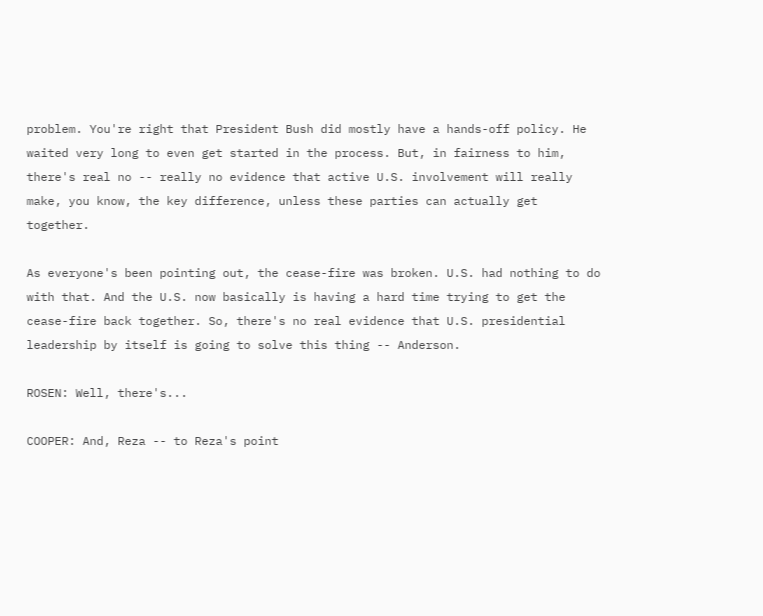problem. You're right that President Bush did mostly have a hands-off policy. He waited very long to even get started in the process. But, in fairness to him, there's real no -- really no evidence that active U.S. involvement will really make, you know, the key difference, unless these parties can actually get together.

As everyone's been pointing out, the cease-fire was broken. U.S. had nothing to do with that. And the U.S. now basically is having a hard time trying to get the cease-fire back together. So, there's no real evidence that U.S. presidential leadership by itself is going to solve this thing -- Anderson.

ROSEN: Well, there's...

COOPER: And, Reza -- to Reza's point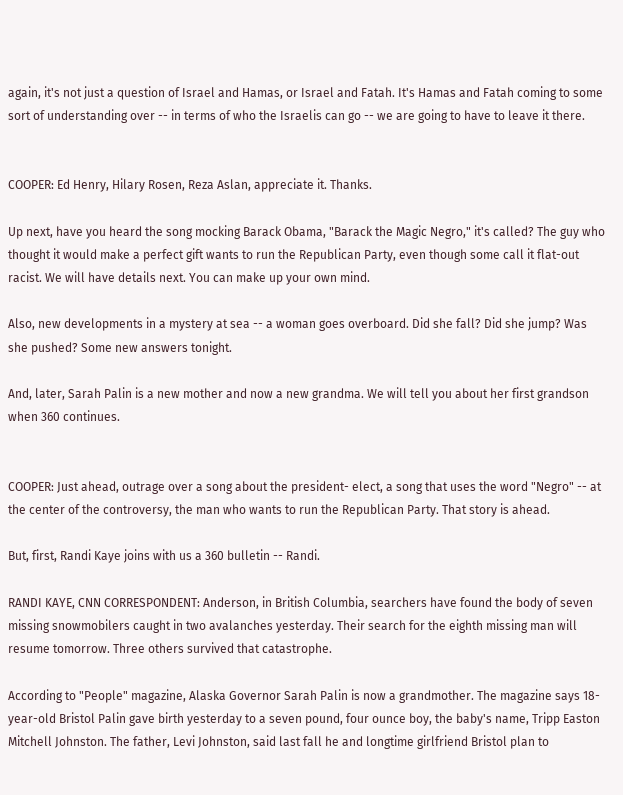again, it's not just a question of Israel and Hamas, or Israel and Fatah. It's Hamas and Fatah coming to some sort of understanding over -- in terms of who the Israelis can go -- we are going to have to leave it there.


COOPER: Ed Henry, Hilary Rosen, Reza Aslan, appreciate it. Thanks.

Up next, have you heard the song mocking Barack Obama, "Barack the Magic Negro," it's called? The guy who thought it would make a perfect gift wants to run the Republican Party, even though some call it flat-out racist. We will have details next. You can make up your own mind.

Also, new developments in a mystery at sea -- a woman goes overboard. Did she fall? Did she jump? Was she pushed? Some new answers tonight.

And, later, Sarah Palin is a new mother and now a new grandma. We will tell you about her first grandson when 360 continues.


COOPER: Just ahead, outrage over a song about the president- elect, a song that uses the word "Negro" -- at the center of the controversy, the man who wants to run the Republican Party. That story is ahead.

But, first, Randi Kaye joins with us a 360 bulletin -- Randi.

RANDI KAYE, CNN CORRESPONDENT: Anderson, in British Columbia, searchers have found the body of seven missing snowmobilers caught in two avalanches yesterday. Their search for the eighth missing man will resume tomorrow. Three others survived that catastrophe.

According to "People" magazine, Alaska Governor Sarah Palin is now a grandmother. The magazine says 18-year-old Bristol Palin gave birth yesterday to a seven pound, four ounce boy, the baby's name, Tripp Easton Mitchell Johnston. The father, Levi Johnston, said last fall he and longtime girlfriend Bristol plan to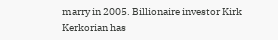marry in 2005. Billionaire investor Kirk Kerkorian has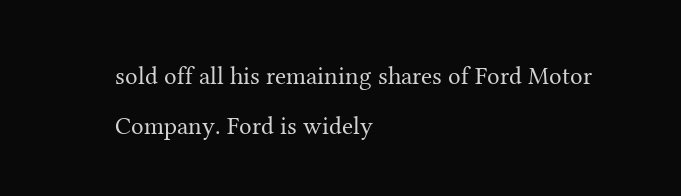sold off all his remaining shares of Ford Motor Company. Ford is widely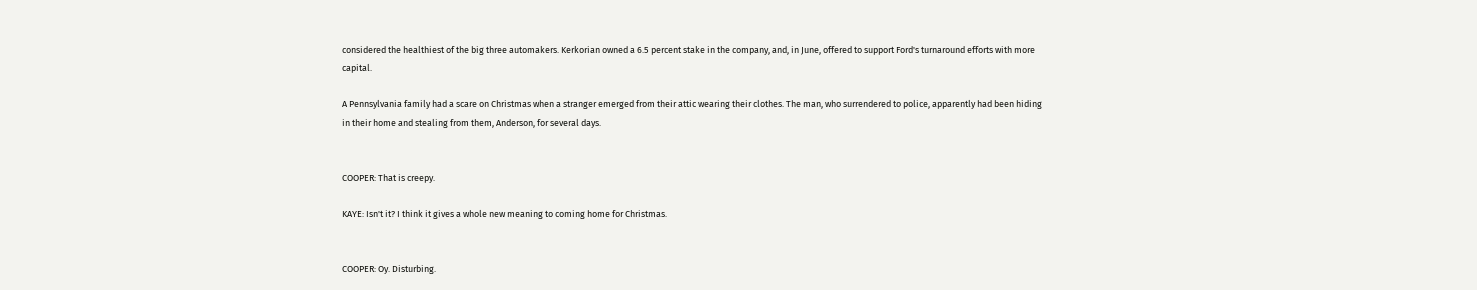considered the healthiest of the big three automakers. Kerkorian owned a 6.5 percent stake in the company, and, in June, offered to support Ford's turnaround efforts with more capital.

A Pennsylvania family had a scare on Christmas when a stranger emerged from their attic wearing their clothes. The man, who surrendered to police, apparently had been hiding in their home and stealing from them, Anderson, for several days.


COOPER: That is creepy.

KAYE: Isn't it? I think it gives a whole new meaning to coming home for Christmas.


COOPER: Oy. Disturbing.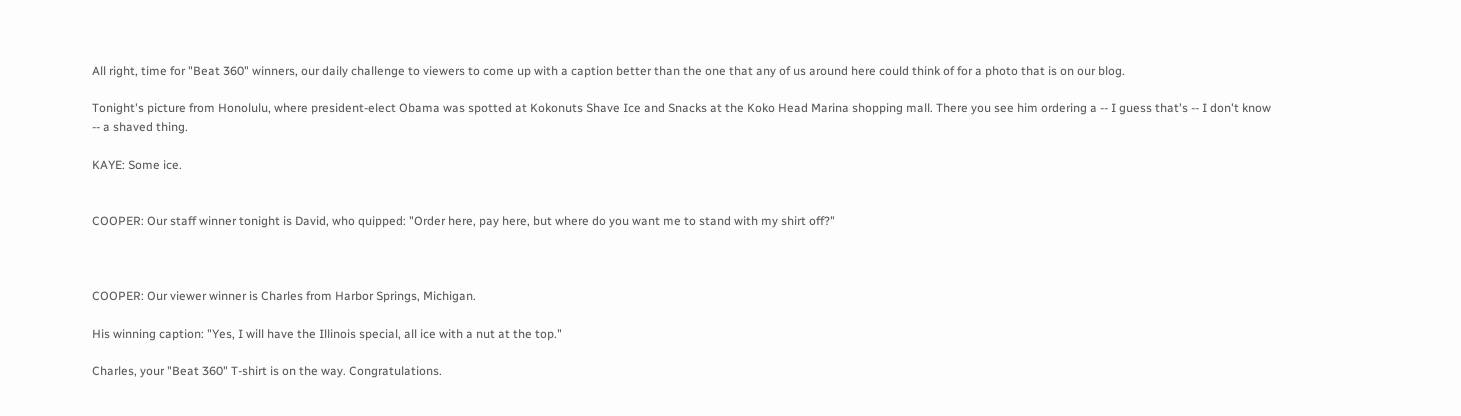All right, time for "Beat 360" winners, our daily challenge to viewers to come up with a caption better than the one that any of us around here could think of for a photo that is on our blog.

Tonight's picture from Honolulu, where president-elect Obama was spotted at Kokonuts Shave Ice and Snacks at the Koko Head Marina shopping mall. There you see him ordering a -- I guess that's -- I don't know -- a shaved thing.

KAYE: Some ice.


COOPER: Our staff winner tonight is David, who quipped: "Order here, pay here, but where do you want me to stand with my shirt off?"



COOPER: Our viewer winner is Charles from Harbor Springs, Michigan.

His winning caption: "Yes, I will have the Illinois special, all ice with a nut at the top."

Charles, your "Beat 360" T-shirt is on the way. Congratulations.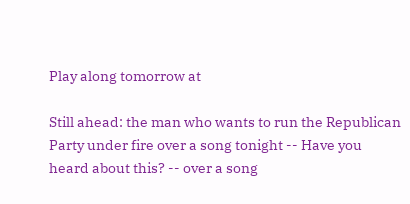Play along tomorrow at

Still ahead: the man who wants to run the Republican Party under fire over a song tonight -- Have you heard about this? -- over a song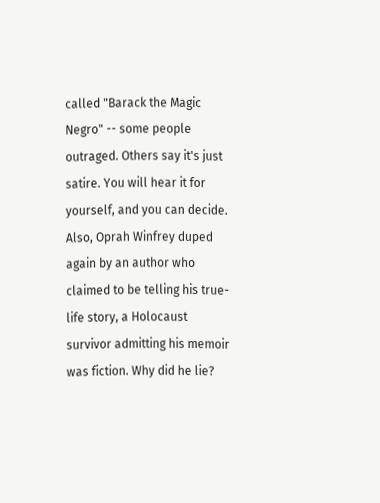called "Barack the Magic Negro" -- some people outraged. Others say it's just satire. You will hear it for yourself, and you can decide. Also, Oprah Winfrey duped again by an author who claimed to be telling his true-life story, a Holocaust survivor admitting his memoir was fiction. Why did he lie?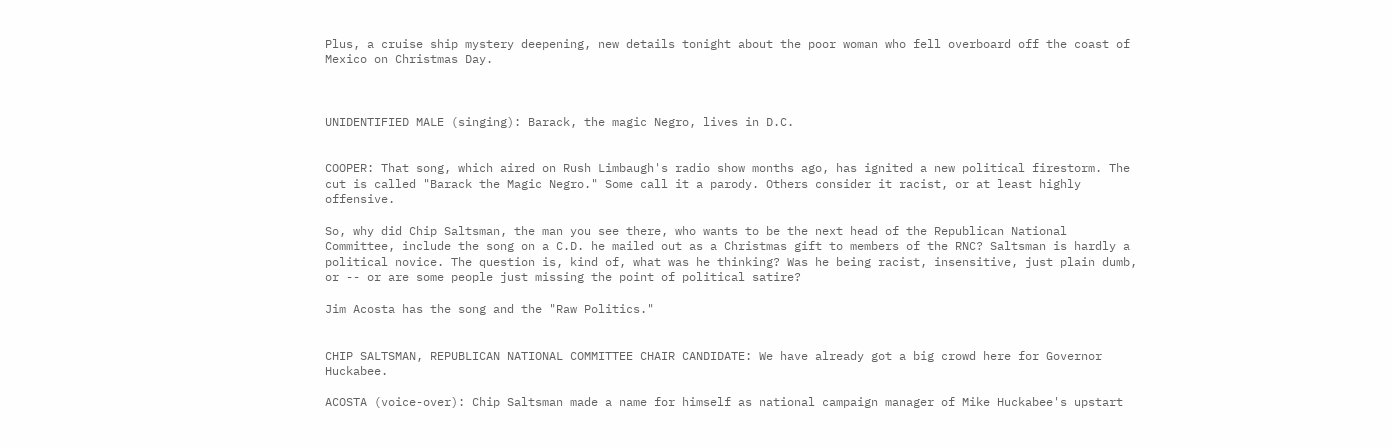Plus, a cruise ship mystery deepening, new details tonight about the poor woman who fell overboard off the coast of Mexico on Christmas Day.



UNIDENTIFIED MALE (singing): Barack, the magic Negro, lives in D.C.


COOPER: That song, which aired on Rush Limbaugh's radio show months ago, has ignited a new political firestorm. The cut is called "Barack the Magic Negro." Some call it a parody. Others consider it racist, or at least highly offensive.

So, why did Chip Saltsman, the man you see there, who wants to be the next head of the Republican National Committee, include the song on a C.D. he mailed out as a Christmas gift to members of the RNC? Saltsman is hardly a political novice. The question is, kind of, what was he thinking? Was he being racist, insensitive, just plain dumb, or -- or are some people just missing the point of political satire?

Jim Acosta has the song and the "Raw Politics."


CHIP SALTSMAN, REPUBLICAN NATIONAL COMMITTEE CHAIR CANDIDATE: We have already got a big crowd here for Governor Huckabee.

ACOSTA (voice-over): Chip Saltsman made a name for himself as national campaign manager of Mike Huckabee's upstart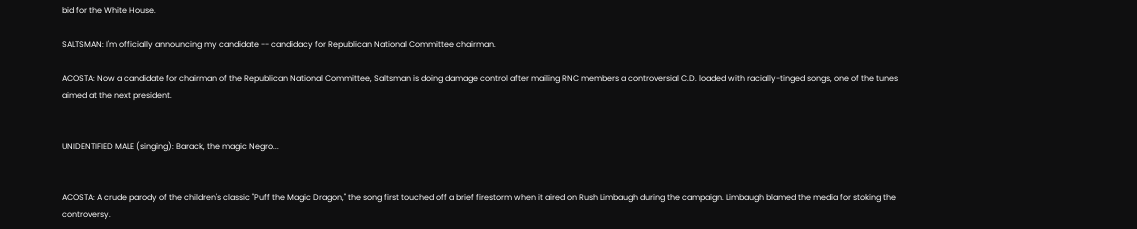bid for the White House.

SALTSMAN: I'm officially announcing my candidate -- candidacy for Republican National Committee chairman.

ACOSTA: Now a candidate for chairman of the Republican National Committee, Saltsman is doing damage control after mailing RNC members a controversial C.D. loaded with racially-tinged songs, one of the tunes aimed at the next president.


UNIDENTIFIED MALE (singing): Barack, the magic Negro...


ACOSTA: A crude parody of the children's classic "Puff the Magic Dragon," the song first touched off a brief firestorm when it aired on Rush Limbaugh during the campaign. Limbaugh blamed the media for stoking the controversy.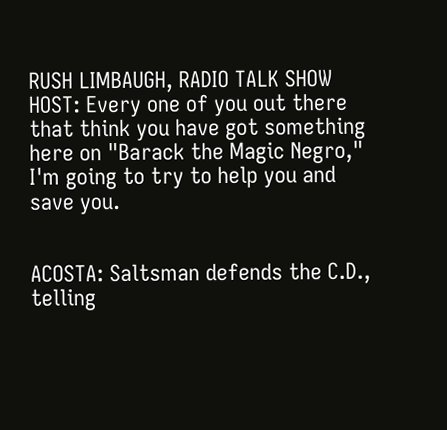RUSH LIMBAUGH, RADIO TALK SHOW HOST: Every one of you out there that think you have got something here on "Barack the Magic Negro," I'm going to try to help you and save you.


ACOSTA: Saltsman defends the C.D., telling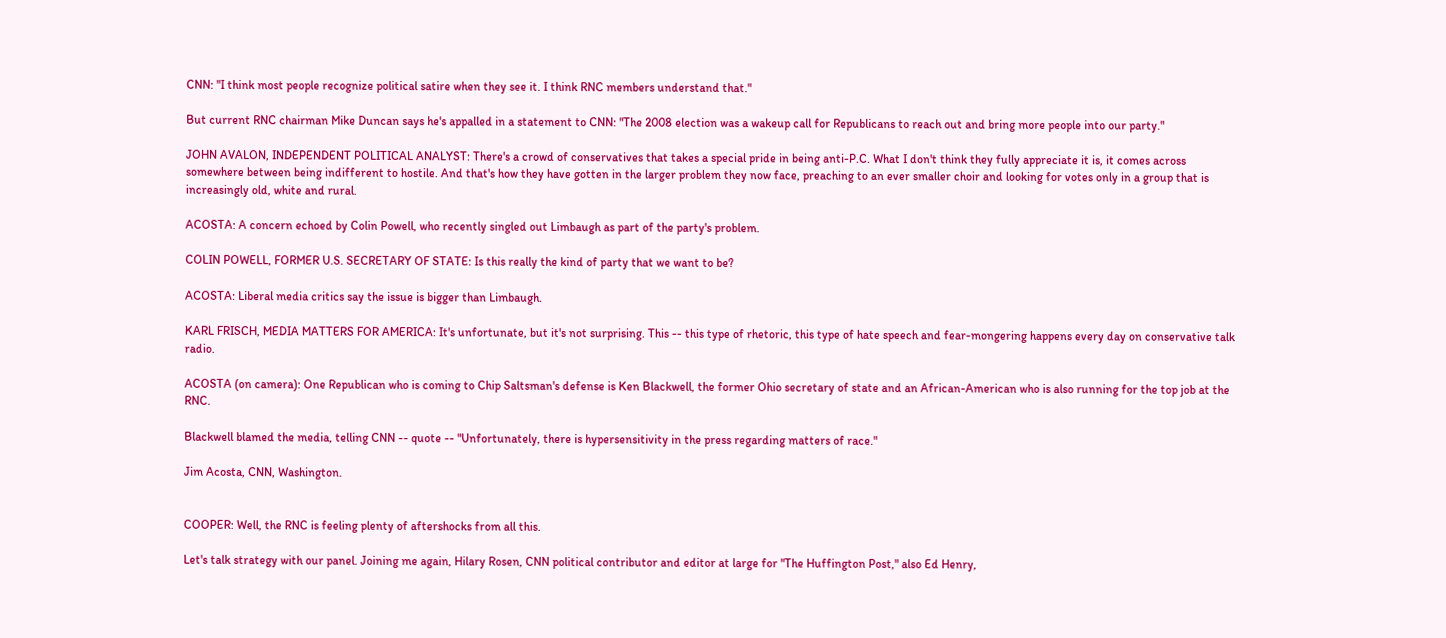CNN: "I think most people recognize political satire when they see it. I think RNC members understand that."

But current RNC chairman Mike Duncan says he's appalled in a statement to CNN: "The 2008 election was a wakeup call for Republicans to reach out and bring more people into our party."

JOHN AVALON, INDEPENDENT POLITICAL ANALYST: There's a crowd of conservatives that takes a special pride in being anti-P.C. What I don't think they fully appreciate it is, it comes across somewhere between being indifferent to hostile. And that's how they have gotten in the larger problem they now face, preaching to an ever smaller choir and looking for votes only in a group that is increasingly old, white and rural.

ACOSTA: A concern echoed by Colin Powell, who recently singled out Limbaugh as part of the party's problem.

COLIN POWELL, FORMER U.S. SECRETARY OF STATE: Is this really the kind of party that we want to be?

ACOSTA: Liberal media critics say the issue is bigger than Limbaugh.

KARL FRISCH, MEDIA MATTERS FOR AMERICA: It's unfortunate, but it's not surprising. This -- this type of rhetoric, this type of hate speech and fear-mongering happens every day on conservative talk radio.

ACOSTA (on camera): One Republican who is coming to Chip Saltsman's defense is Ken Blackwell, the former Ohio secretary of state and an African-American who is also running for the top job at the RNC.

Blackwell blamed the media, telling CNN -- quote -- "Unfortunately, there is hypersensitivity in the press regarding matters of race."

Jim Acosta, CNN, Washington.


COOPER: Well, the RNC is feeling plenty of aftershocks from all this.

Let's talk strategy with our panel. Joining me again, Hilary Rosen, CNN political contributor and editor at large for "The Huffington Post," also Ed Henry,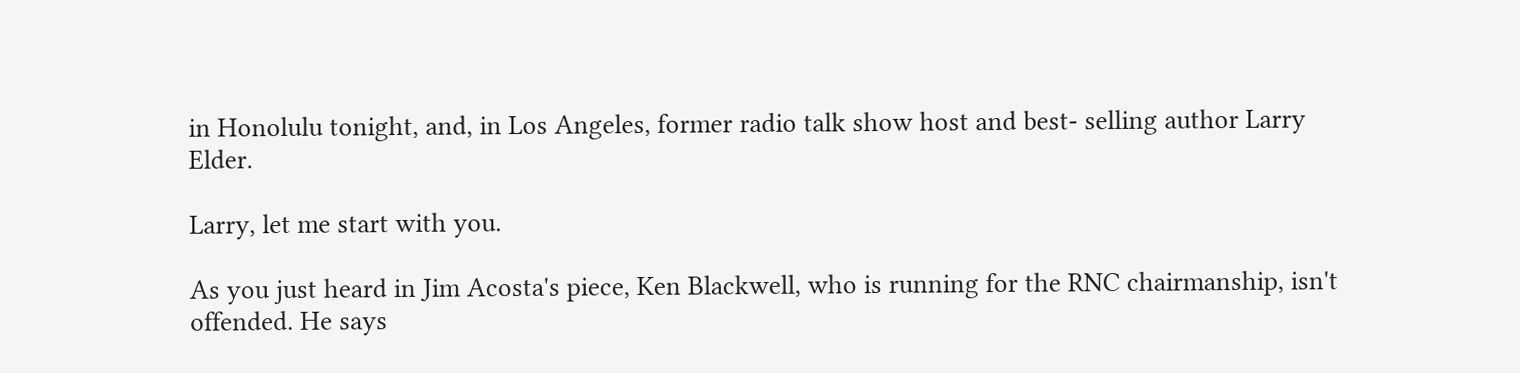in Honolulu tonight, and, in Los Angeles, former radio talk show host and best- selling author Larry Elder.

Larry, let me start with you.

As you just heard in Jim Acosta's piece, Ken Blackwell, who is running for the RNC chairmanship, isn't offended. He says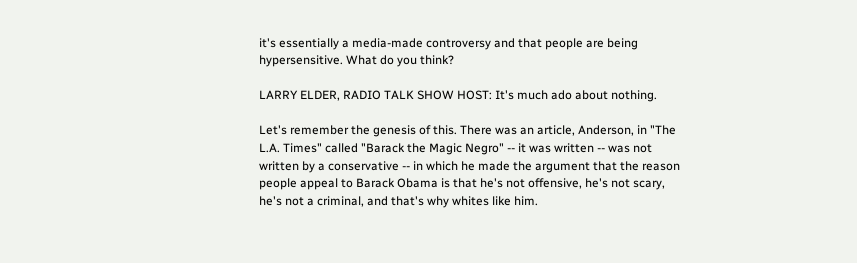it's essentially a media-made controversy and that people are being hypersensitive. What do you think?

LARRY ELDER, RADIO TALK SHOW HOST: It's much ado about nothing.

Let's remember the genesis of this. There was an article, Anderson, in "The L.A. Times" called "Barack the Magic Negro" -- it was written -- was not written by a conservative -- in which he made the argument that the reason people appeal to Barack Obama is that he's not offensive, he's not scary, he's not a criminal, and that's why whites like him.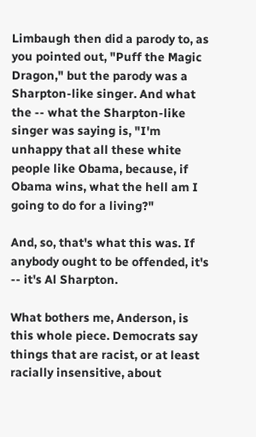Limbaugh then did a parody to, as you pointed out, "Puff the Magic Dragon," but the parody was a Sharpton-like singer. And what the -- what the Sharpton-like singer was saying is, "I'm unhappy that all these white people like Obama, because, if Obama wins, what the hell am I going to do for a living?"

And, so, that's what this was. If anybody ought to be offended, it's -- it's Al Sharpton.

What bothers me, Anderson, is this whole piece. Democrats say things that are racist, or at least racially insensitive, about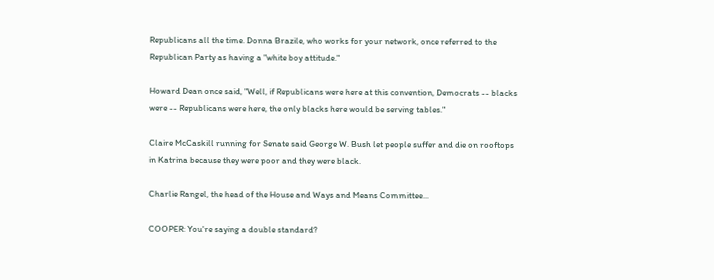Republicans all the time. Donna Brazile, who works for your network, once referred to the Republican Party as having a "white boy attitude."

Howard Dean once said, "Well, if Republicans were here at this convention, Democrats -- blacks were -- Republicans were here, the only blacks here would be serving tables."

Claire McCaskill running for Senate said George W. Bush let people suffer and die on rooftops in Katrina because they were poor and they were black.

Charlie Rangel, the head of the House and Ways and Means Committee...

COOPER: You're saying a double standard?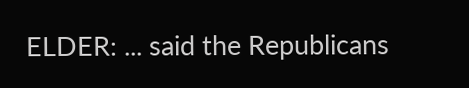ELDER: ... said the Republicans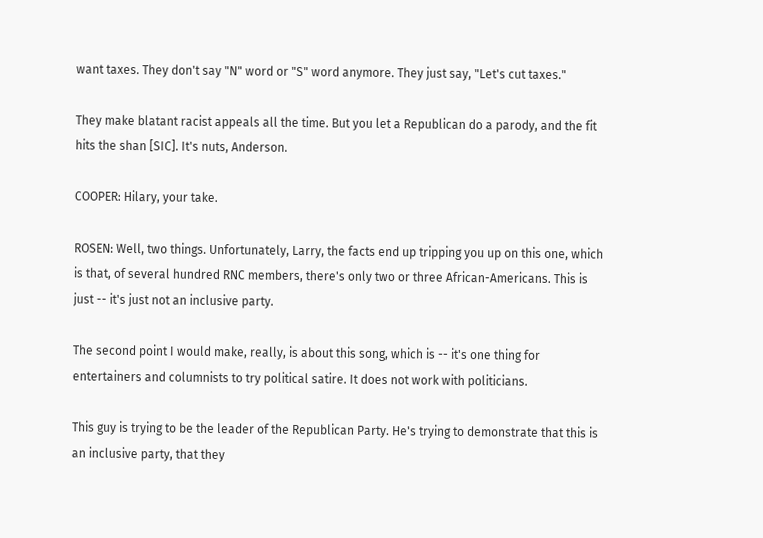want taxes. They don't say "N" word or "S" word anymore. They just say, "Let's cut taxes."

They make blatant racist appeals all the time. But you let a Republican do a parody, and the fit hits the shan [SIC]. It's nuts, Anderson.

COOPER: Hilary, your take.

ROSEN: Well, two things. Unfortunately, Larry, the facts end up tripping you up on this one, which is that, of several hundred RNC members, there's only two or three African-Americans. This is just -- it's just not an inclusive party.

The second point I would make, really, is about this song, which is -- it's one thing for entertainers and columnists to try political satire. It does not work with politicians.

This guy is trying to be the leader of the Republican Party. He's trying to demonstrate that this is an inclusive party, that they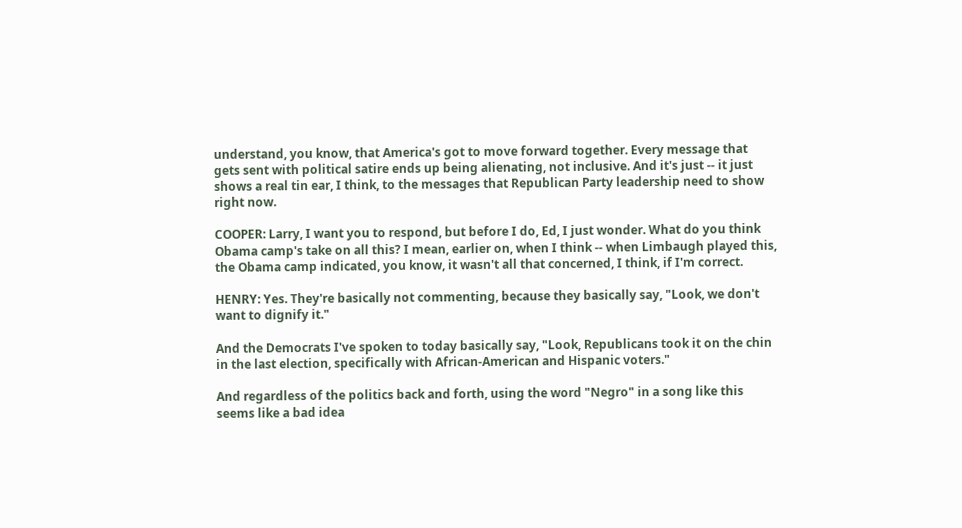understand, you know, that America's got to move forward together. Every message that gets sent with political satire ends up being alienating, not inclusive. And it's just -- it just shows a real tin ear, I think, to the messages that Republican Party leadership need to show right now.

COOPER: Larry, I want you to respond, but before I do, Ed, I just wonder. What do you think Obama camp's take on all this? I mean, earlier on, when I think -- when Limbaugh played this, the Obama camp indicated, you know, it wasn't all that concerned, I think, if I'm correct.

HENRY: Yes. They're basically not commenting, because they basically say, "Look, we don't want to dignify it."

And the Democrats I've spoken to today basically say, "Look, Republicans took it on the chin in the last election, specifically with African-American and Hispanic voters."

And regardless of the politics back and forth, using the word "Negro" in a song like this seems like a bad idea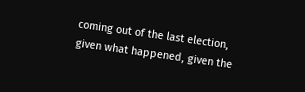coming out of the last election, given what happened, given the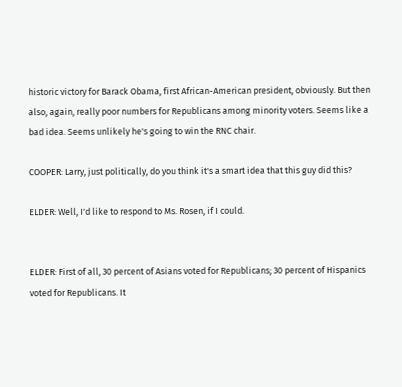historic victory for Barack Obama, first African-American president, obviously. But then also, again, really poor numbers for Republicans among minority voters. Seems like a bad idea. Seems unlikely he's going to win the RNC chair.

COOPER: Larry, just politically, do you think it's a smart idea that this guy did this?

ELDER: Well, I'd like to respond to Ms. Rosen, if I could.


ELDER: First of all, 30 percent of Asians voted for Republicans; 30 percent of Hispanics voted for Republicans. It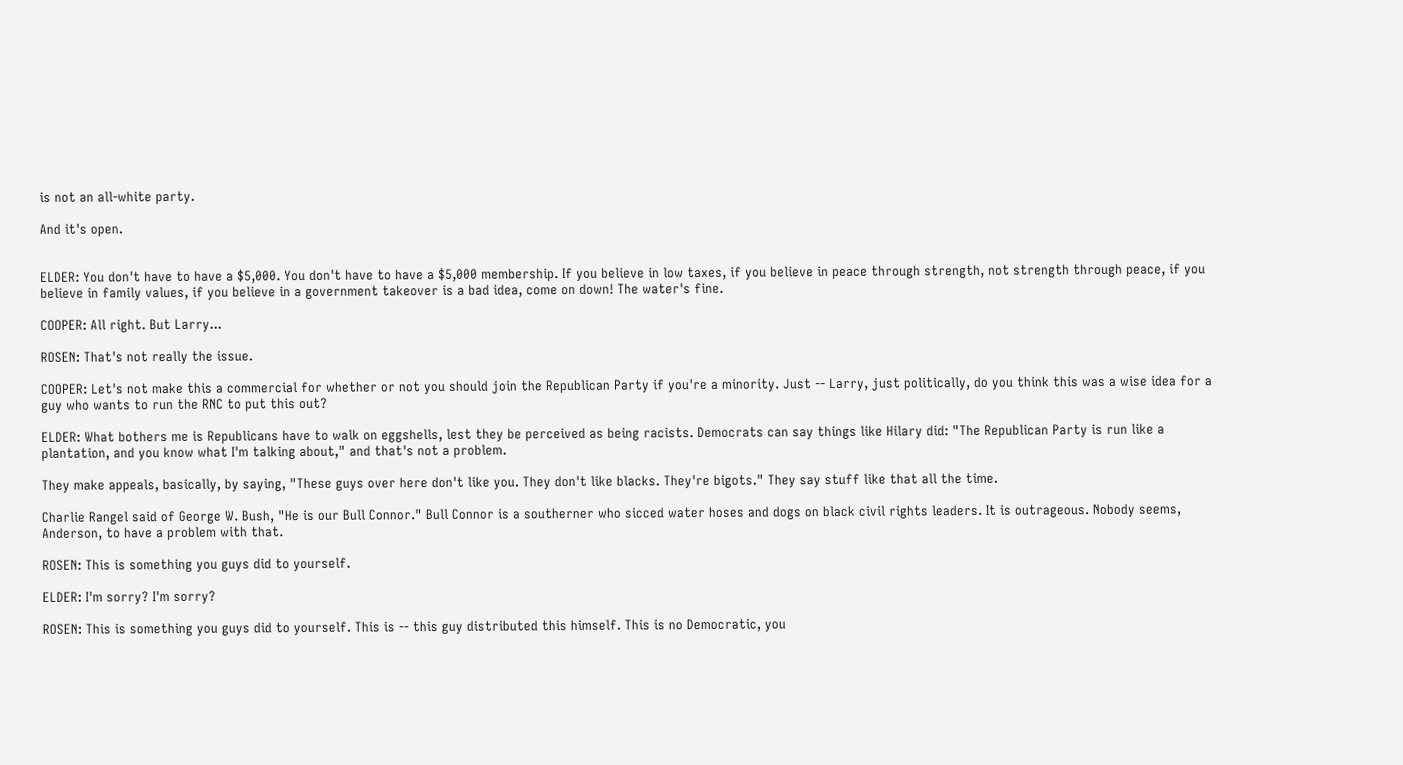is not an all-white party.

And it's open.


ELDER: You don't have to have a $5,000. You don't have to have a $5,000 membership. If you believe in low taxes, if you believe in peace through strength, not strength through peace, if you believe in family values, if you believe in a government takeover is a bad idea, come on down! The water's fine.

COOPER: All right. But Larry...

ROSEN: That's not really the issue.

COOPER: Let's not make this a commercial for whether or not you should join the Republican Party if you're a minority. Just -- Larry, just politically, do you think this was a wise idea for a guy who wants to run the RNC to put this out?

ELDER: What bothers me is Republicans have to walk on eggshells, lest they be perceived as being racists. Democrats can say things like Hilary did: "The Republican Party is run like a plantation, and you know what I'm talking about," and that's not a problem.

They make appeals, basically, by saying, "These guys over here don't like you. They don't like blacks. They're bigots." They say stuff like that all the time.

Charlie Rangel said of George W. Bush, "He is our Bull Connor." Bull Connor is a southerner who sicced water hoses and dogs on black civil rights leaders. It is outrageous. Nobody seems, Anderson, to have a problem with that.

ROSEN: This is something you guys did to yourself.

ELDER: I'm sorry? I'm sorry?

ROSEN: This is something you guys did to yourself. This is -- this guy distributed this himself. This is no Democratic, you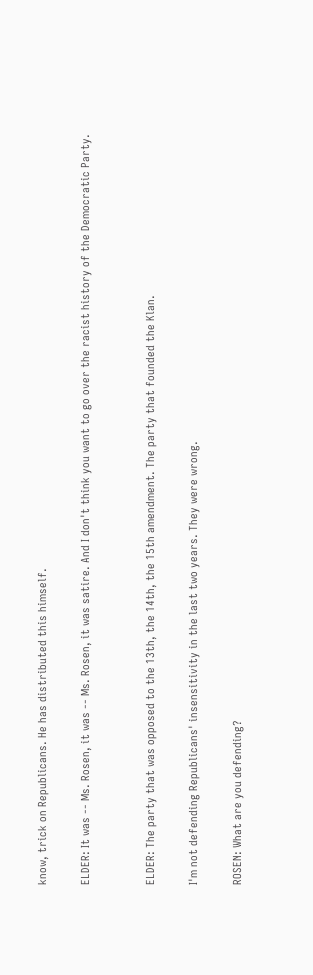know, trick on Republicans. He has distributed this himself.

ELDER: It was -- Ms. Rosen, it was -- Ms. Rosen, it was satire. And I don't think you want to go over the racist history of the Democratic Party.


ELDER: The party that was opposed to the 13th, the 14th, the 15th amendment. The party that founded the Klan.

I'm not defending Republicans' insensitivity in the last two years. They were wrong.

ROSEN: What are you defending?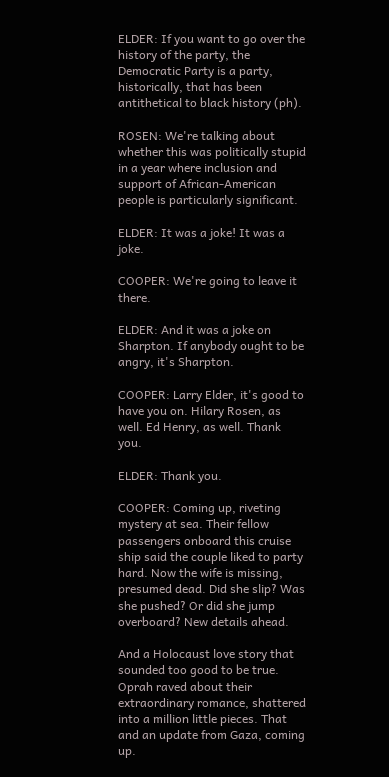ELDER: If you want to go over the history of the party, the Democratic Party is a party, historically, that has been antithetical to black history (ph).

ROSEN: We're talking about whether this was politically stupid in a year where inclusion and support of African-American people is particularly significant.

ELDER: It was a joke! It was a joke.

COOPER: We're going to leave it there.

ELDER: And it was a joke on Sharpton. If anybody ought to be angry, it's Sharpton.

COOPER: Larry Elder, it's good to have you on. Hilary Rosen, as well. Ed Henry, as well. Thank you.

ELDER: Thank you.

COOPER: Coming up, riveting mystery at sea. Their fellow passengers onboard this cruise ship said the couple liked to party hard. Now the wife is missing, presumed dead. Did she slip? Was she pushed? Or did she jump overboard? New details ahead.

And a Holocaust love story that sounded too good to be true. Oprah raved about their extraordinary romance, shattered into a million little pieces. That and an update from Gaza, coming up.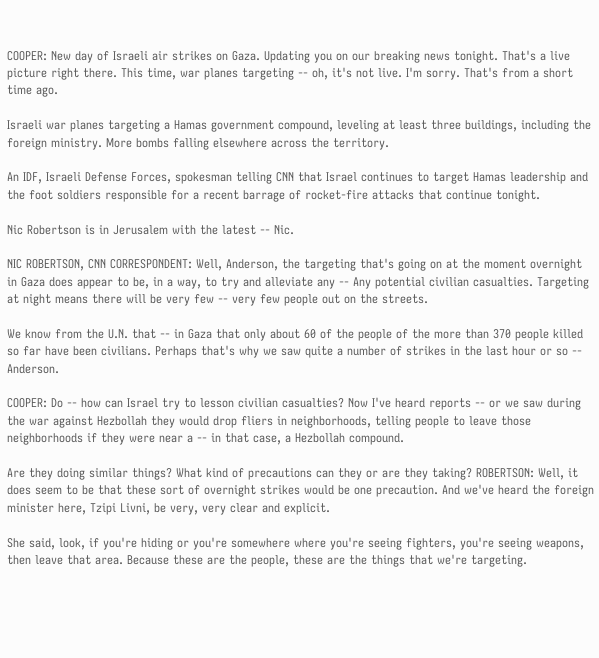COOPER: New day of Israeli air strikes on Gaza. Updating you on our breaking news tonight. That's a live picture right there. This time, war planes targeting -- oh, it's not live. I'm sorry. That's from a short time ago.

Israeli war planes targeting a Hamas government compound, leveling at least three buildings, including the foreign ministry. More bombs falling elsewhere across the territory.

An IDF, Israeli Defense Forces, spokesman telling CNN that Israel continues to target Hamas leadership and the foot soldiers responsible for a recent barrage of rocket-fire attacks that continue tonight.

Nic Robertson is in Jerusalem with the latest -- Nic.

NIC ROBERTSON, CNN CORRESPONDENT: Well, Anderson, the targeting that's going on at the moment overnight in Gaza does appear to be, in a way, to try and alleviate any -- Any potential civilian casualties. Targeting at night means there will be very few -- very few people out on the streets.

We know from the U.N. that -- in Gaza that only about 60 of the people of the more than 370 people killed so far have been civilians. Perhaps that's why we saw quite a number of strikes in the last hour or so -- Anderson.

COOPER: Do -- how can Israel try to lesson civilian casualties? Now I've heard reports -- or we saw during the war against Hezbollah they would drop fliers in neighborhoods, telling people to leave those neighborhoods if they were near a -- in that case, a Hezbollah compound.

Are they doing similar things? What kind of precautions can they or are they taking? ROBERTSON: Well, it does seem to be that these sort of overnight strikes would be one precaution. And we've heard the foreign minister here, Tzipi Livni, be very, very clear and explicit.

She said, look, if you're hiding or you're somewhere where you're seeing fighters, you're seeing weapons, then leave that area. Because these are the people, these are the things that we're targeting.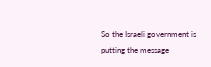So the Israeli government is putting the message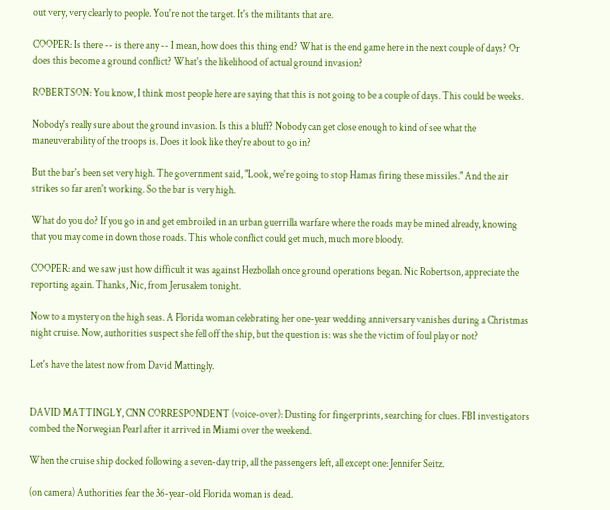out very, very clearly to people. You're not the target. It's the militants that are.

COOPER: Is there -- is there any -- I mean, how does this thing end? What is the end game here in the next couple of days? Or does this become a ground conflict? What's the likelihood of actual ground invasion?

ROBERTSON: You know, I think most people here are saying that this is not going to be a couple of days. This could be weeks.

Nobody's really sure about the ground invasion. Is this a bluff? Nobody can get close enough to kind of see what the maneuverability of the troops is. Does it look like they're about to go in?

But the bar's been set very high. The government said, "Look, we're going to stop Hamas firing these missiles." And the air strikes so far aren't working. So the bar is very high.

What do you do? If you go in and get embroiled in an urban guerrilla warfare where the roads may be mined already, knowing that you may come in down those roads. This whole conflict could get much, much more bloody.

COOPER: and we saw just how difficult it was against Hezbollah once ground operations began. Nic Robertson, appreciate the reporting again. Thanks, Nic, from Jerusalem tonight.

Now to a mystery on the high seas. A Florida woman celebrating her one-year wedding anniversary vanishes during a Christmas night cruise. Now, authorities suspect she fell off the ship, but the question is: was she the victim of foul play or not?

Let's have the latest now from David Mattingly.


DAVID MATTINGLY, CNN CORRESPONDENT (voice-over): Dusting for fingerprints, searching for clues. FBI investigators combed the Norwegian Pearl after it arrived in Miami over the weekend.

When the cruise ship docked following a seven-day trip, all the passengers left, all except one: Jennifer Seitz.

(on camera) Authorities fear the 36-year-old Florida woman is dead.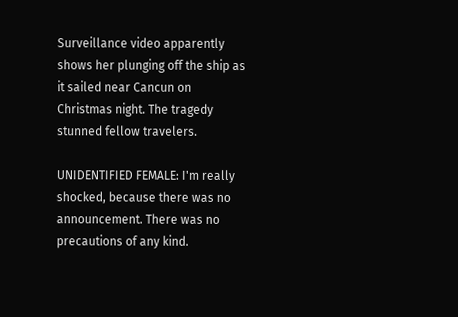Surveillance video apparently shows her plunging off the ship as it sailed near Cancun on Christmas night. The tragedy stunned fellow travelers.

UNIDENTIFIED FEMALE: I'm really shocked, because there was no announcement. There was no precautions of any kind.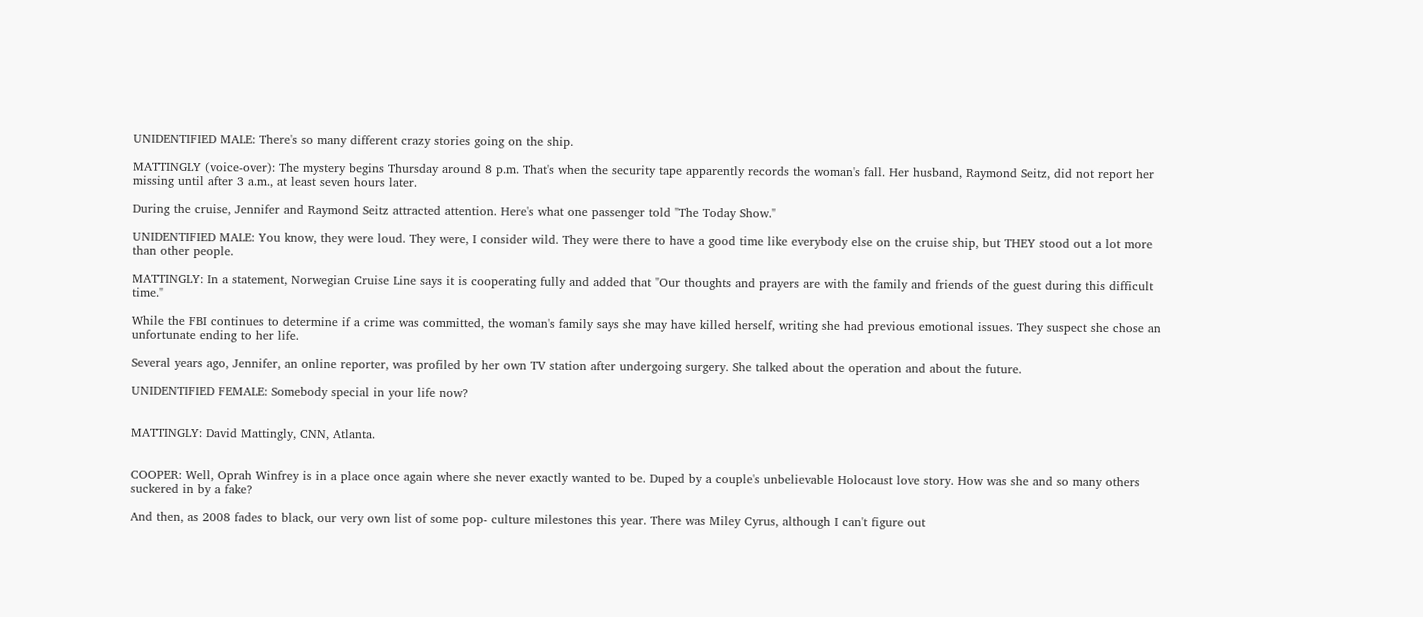UNIDENTIFIED MALE: There's so many different crazy stories going on the ship.

MATTINGLY (voice-over): The mystery begins Thursday around 8 p.m. That's when the security tape apparently records the woman's fall. Her husband, Raymond Seitz, did not report her missing until after 3 a.m., at least seven hours later.

During the cruise, Jennifer and Raymond Seitz attracted attention. Here's what one passenger told "The Today Show."

UNIDENTIFIED MALE: You know, they were loud. They were, I consider wild. They were there to have a good time like everybody else on the cruise ship, but THEY stood out a lot more than other people.

MATTINGLY: In a statement, Norwegian Cruise Line says it is cooperating fully and added that "Our thoughts and prayers are with the family and friends of the guest during this difficult time."

While the FBI continues to determine if a crime was committed, the woman's family says she may have killed herself, writing she had previous emotional issues. They suspect she chose an unfortunate ending to her life.

Several years ago, Jennifer, an online reporter, was profiled by her own TV station after undergoing surgery. She talked about the operation and about the future.

UNIDENTIFIED FEMALE: Somebody special in your life now?


MATTINGLY: David Mattingly, CNN, Atlanta.


COOPER: Well, Oprah Winfrey is in a place once again where she never exactly wanted to be. Duped by a couple's unbelievable Holocaust love story. How was she and so many others suckered in by a fake?

And then, as 2008 fades to black, our very own list of some pop- culture milestones this year. There was Miley Cyrus, although I can't figure out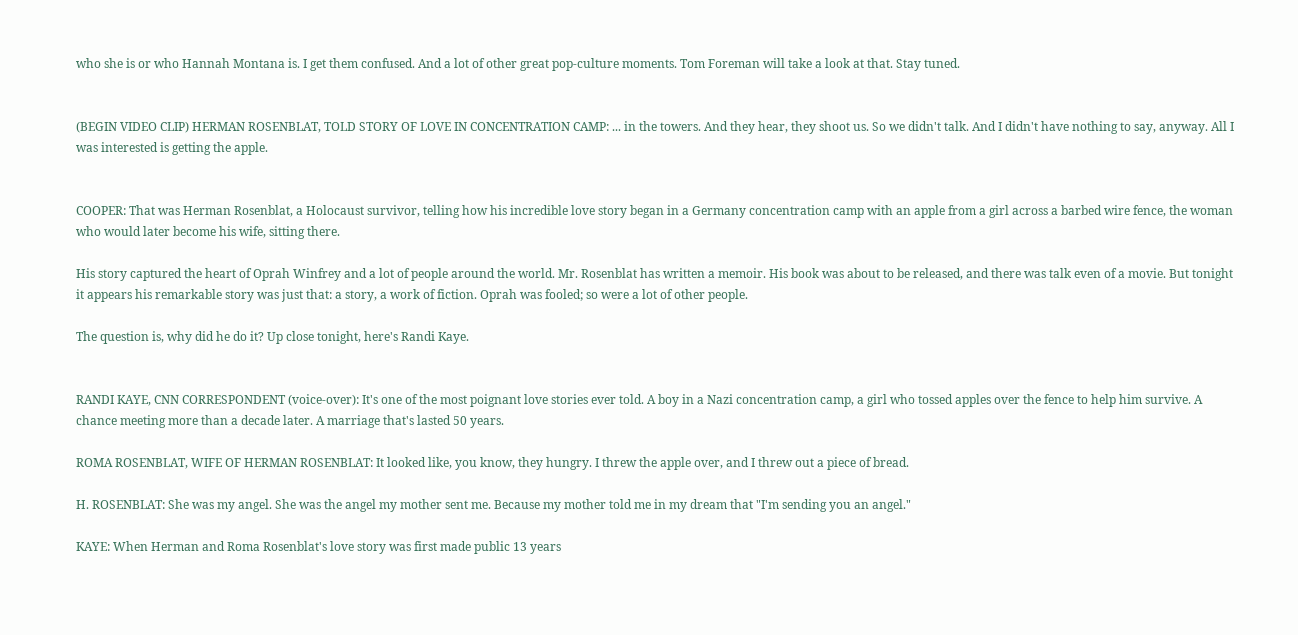who she is or who Hannah Montana is. I get them confused. And a lot of other great pop-culture moments. Tom Foreman will take a look at that. Stay tuned.


(BEGIN VIDEO CLIP) HERMAN ROSENBLAT, TOLD STORY OF LOVE IN CONCENTRATION CAMP: ... in the towers. And they hear, they shoot us. So we didn't talk. And I didn't have nothing to say, anyway. All I was interested is getting the apple.


COOPER: That was Herman Rosenblat, a Holocaust survivor, telling how his incredible love story began in a Germany concentration camp with an apple from a girl across a barbed wire fence, the woman who would later become his wife, sitting there.

His story captured the heart of Oprah Winfrey and a lot of people around the world. Mr. Rosenblat has written a memoir. His book was about to be released, and there was talk even of a movie. But tonight it appears his remarkable story was just that: a story, a work of fiction. Oprah was fooled; so were a lot of other people.

The question is, why did he do it? Up close tonight, here's Randi Kaye.


RANDI KAYE, CNN CORRESPONDENT (voice-over): It's one of the most poignant love stories ever told. A boy in a Nazi concentration camp, a girl who tossed apples over the fence to help him survive. A chance meeting more than a decade later. A marriage that's lasted 50 years.

ROMA ROSENBLAT, WIFE OF HERMAN ROSENBLAT: It looked like, you know, they hungry. I threw the apple over, and I threw out a piece of bread.

H. ROSENBLAT: She was my angel. She was the angel my mother sent me. Because my mother told me in my dream that "I'm sending you an angel."

KAYE: When Herman and Roma Rosenblat's love story was first made public 13 years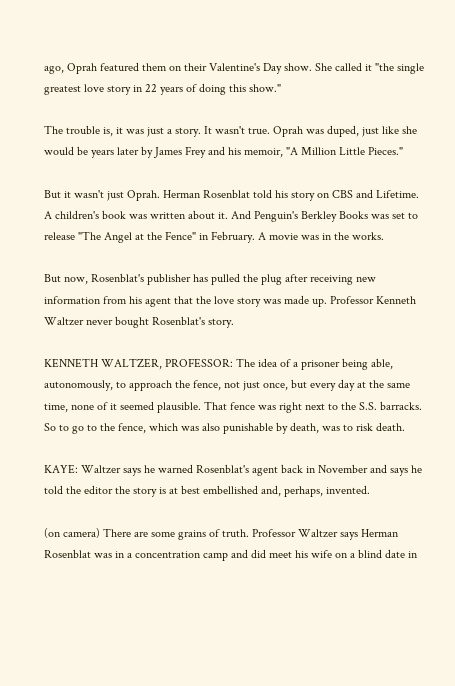ago, Oprah featured them on their Valentine's Day show. She called it "the single greatest love story in 22 years of doing this show."

The trouble is, it was just a story. It wasn't true. Oprah was duped, just like she would be years later by James Frey and his memoir, "A Million Little Pieces."

But it wasn't just Oprah. Herman Rosenblat told his story on CBS and Lifetime. A children's book was written about it. And Penguin's Berkley Books was set to release "The Angel at the Fence" in February. A movie was in the works.

But now, Rosenblat's publisher has pulled the plug after receiving new information from his agent that the love story was made up. Professor Kenneth Waltzer never bought Rosenblat's story.

KENNETH WALTZER, PROFESSOR: The idea of a prisoner being able, autonomously, to approach the fence, not just once, but every day at the same time, none of it seemed plausible. That fence was right next to the S.S. barracks. So to go to the fence, which was also punishable by death, was to risk death.

KAYE: Waltzer says he warned Rosenblat's agent back in November and says he told the editor the story is at best embellished and, perhaps, invented.

(on camera) There are some grains of truth. Professor Waltzer says Herman Rosenblat was in a concentration camp and did meet his wife on a blind date in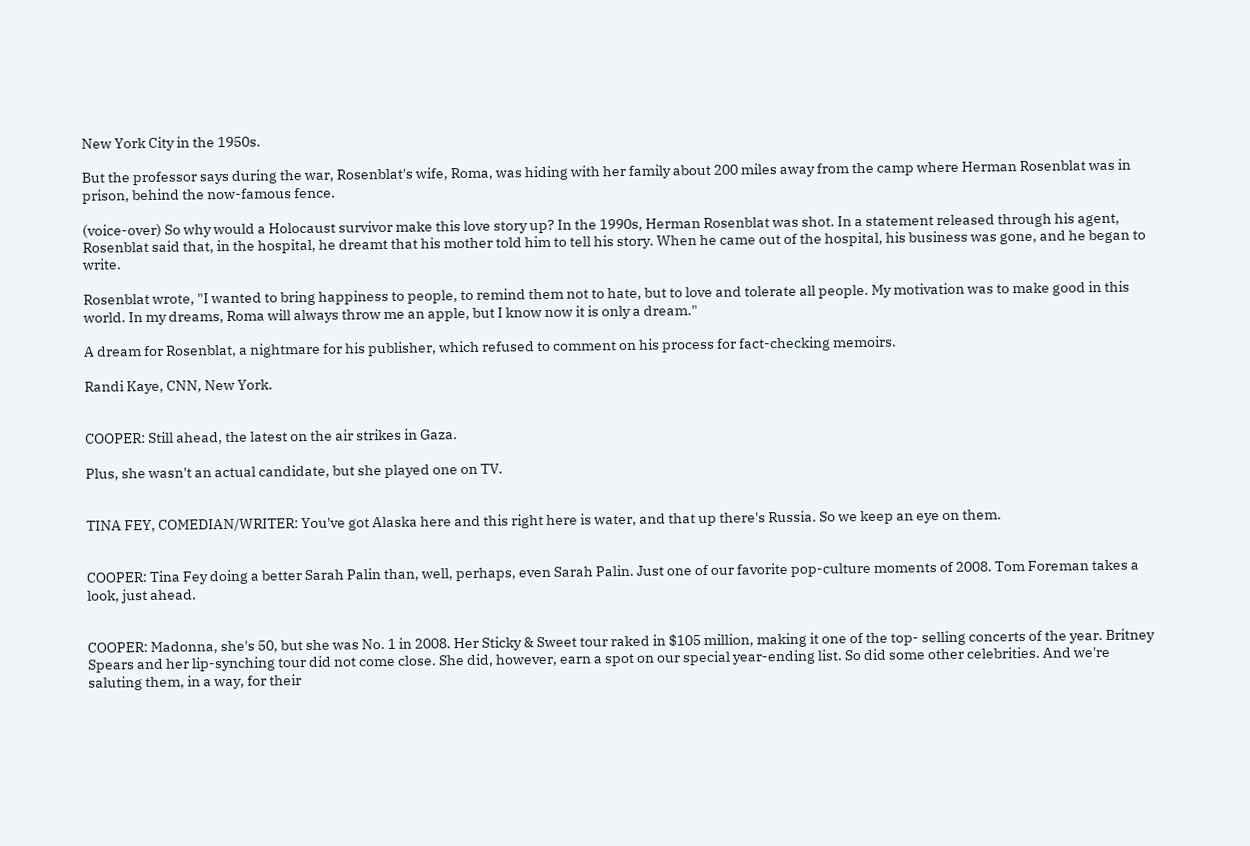New York City in the 1950s.

But the professor says during the war, Rosenblat's wife, Roma, was hiding with her family about 200 miles away from the camp where Herman Rosenblat was in prison, behind the now-famous fence.

(voice-over) So why would a Holocaust survivor make this love story up? In the 1990s, Herman Rosenblat was shot. In a statement released through his agent, Rosenblat said that, in the hospital, he dreamt that his mother told him to tell his story. When he came out of the hospital, his business was gone, and he began to write.

Rosenblat wrote, "I wanted to bring happiness to people, to remind them not to hate, but to love and tolerate all people. My motivation was to make good in this world. In my dreams, Roma will always throw me an apple, but I know now it is only a dream."

A dream for Rosenblat, a nightmare for his publisher, which refused to comment on his process for fact-checking memoirs.

Randi Kaye, CNN, New York.


COOPER: Still ahead, the latest on the air strikes in Gaza.

Plus, she wasn't an actual candidate, but she played one on TV.


TINA FEY, COMEDIAN/WRITER: You've got Alaska here and this right here is water, and that up there's Russia. So we keep an eye on them.


COOPER: Tina Fey doing a better Sarah Palin than, well, perhaps, even Sarah Palin. Just one of our favorite pop-culture moments of 2008. Tom Foreman takes a look, just ahead.


COOPER: Madonna, she's 50, but she was No. 1 in 2008. Her Sticky & Sweet tour raked in $105 million, making it one of the top- selling concerts of the year. Britney Spears and her lip-synching tour did not come close. She did, however, earn a spot on our special year-ending list. So did some other celebrities. And we're saluting them, in a way, for their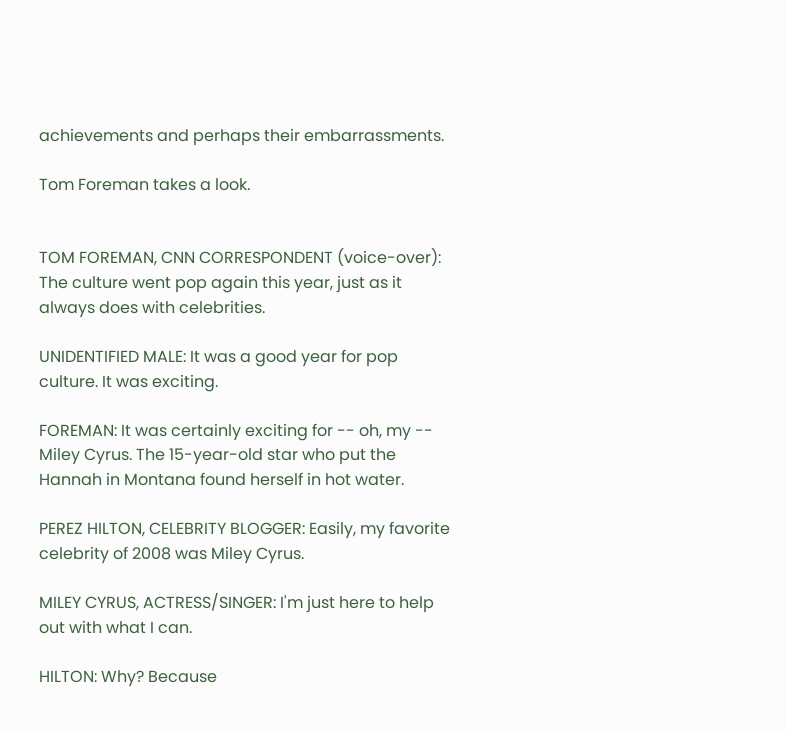achievements and perhaps their embarrassments.

Tom Foreman takes a look.


TOM FOREMAN, CNN CORRESPONDENT (voice-over): The culture went pop again this year, just as it always does with celebrities.

UNIDENTIFIED MALE: It was a good year for pop culture. It was exciting.

FOREMAN: It was certainly exciting for -- oh, my -- Miley Cyrus. The 15-year-old star who put the Hannah in Montana found herself in hot water.

PEREZ HILTON, CELEBRITY BLOGGER: Easily, my favorite celebrity of 2008 was Miley Cyrus.

MILEY CYRUS, ACTRESS/SINGER: I'm just here to help out with what I can.

HILTON: Why? Because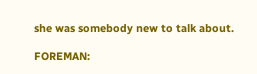she was somebody new to talk about.

FOREMAN: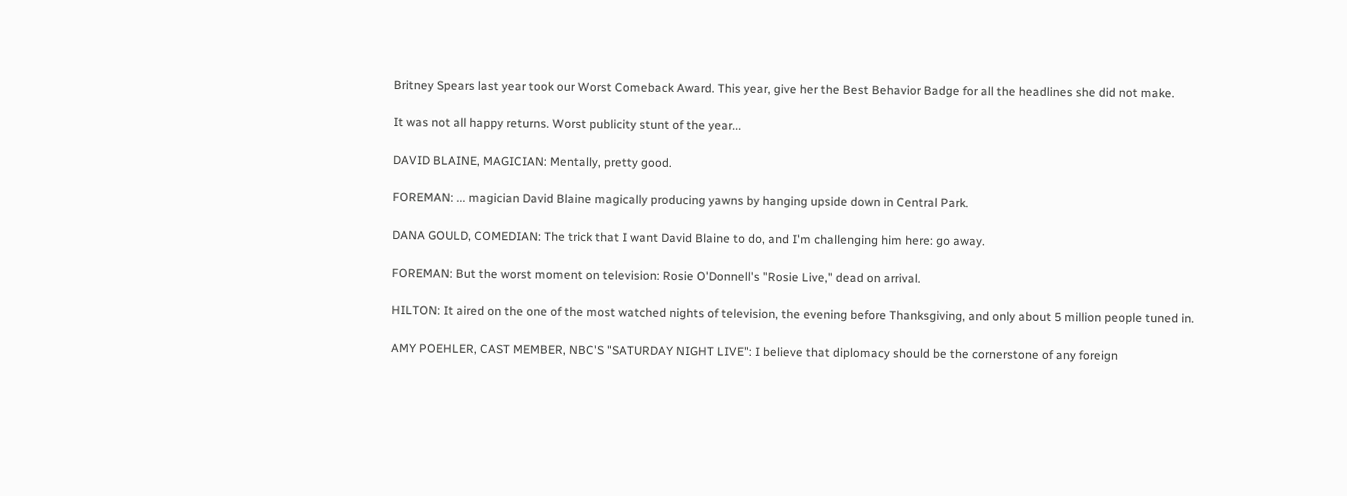Britney Spears last year took our Worst Comeback Award. This year, give her the Best Behavior Badge for all the headlines she did not make.

It was not all happy returns. Worst publicity stunt of the year...

DAVID BLAINE, MAGICIAN: Mentally, pretty good.

FOREMAN: ... magician David Blaine magically producing yawns by hanging upside down in Central Park.

DANA GOULD, COMEDIAN: The trick that I want David Blaine to do, and I'm challenging him here: go away.

FOREMAN: But the worst moment on television: Rosie O'Donnell's "Rosie Live," dead on arrival.

HILTON: It aired on the one of the most watched nights of television, the evening before Thanksgiving, and only about 5 million people tuned in.

AMY POEHLER, CAST MEMBER, NBC'S "SATURDAY NIGHT LIVE": I believe that diplomacy should be the cornerstone of any foreign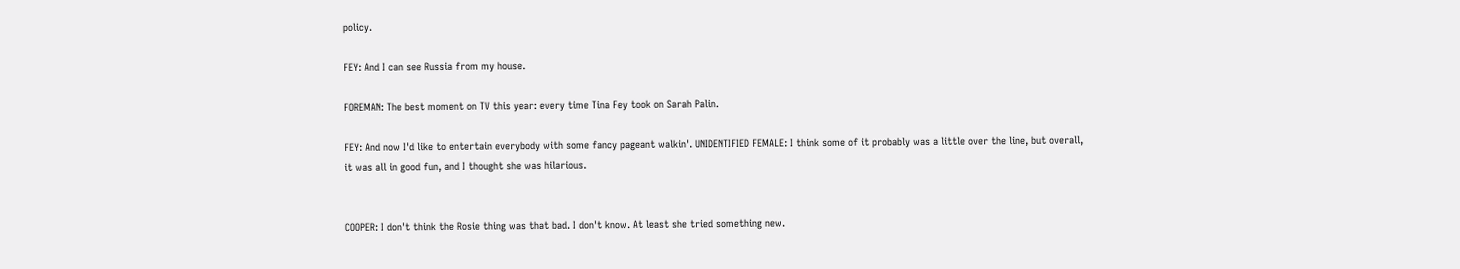policy.

FEY: And I can see Russia from my house.

FOREMAN: The best moment on TV this year: every time Tina Fey took on Sarah Palin.

FEY: And now I'd like to entertain everybody with some fancy pageant walkin'. UNIDENTIFIED FEMALE: I think some of it probably was a little over the line, but overall, it was all in good fun, and I thought she was hilarious.


COOPER: I don't think the Rosie thing was that bad. I don't know. At least she tried something new.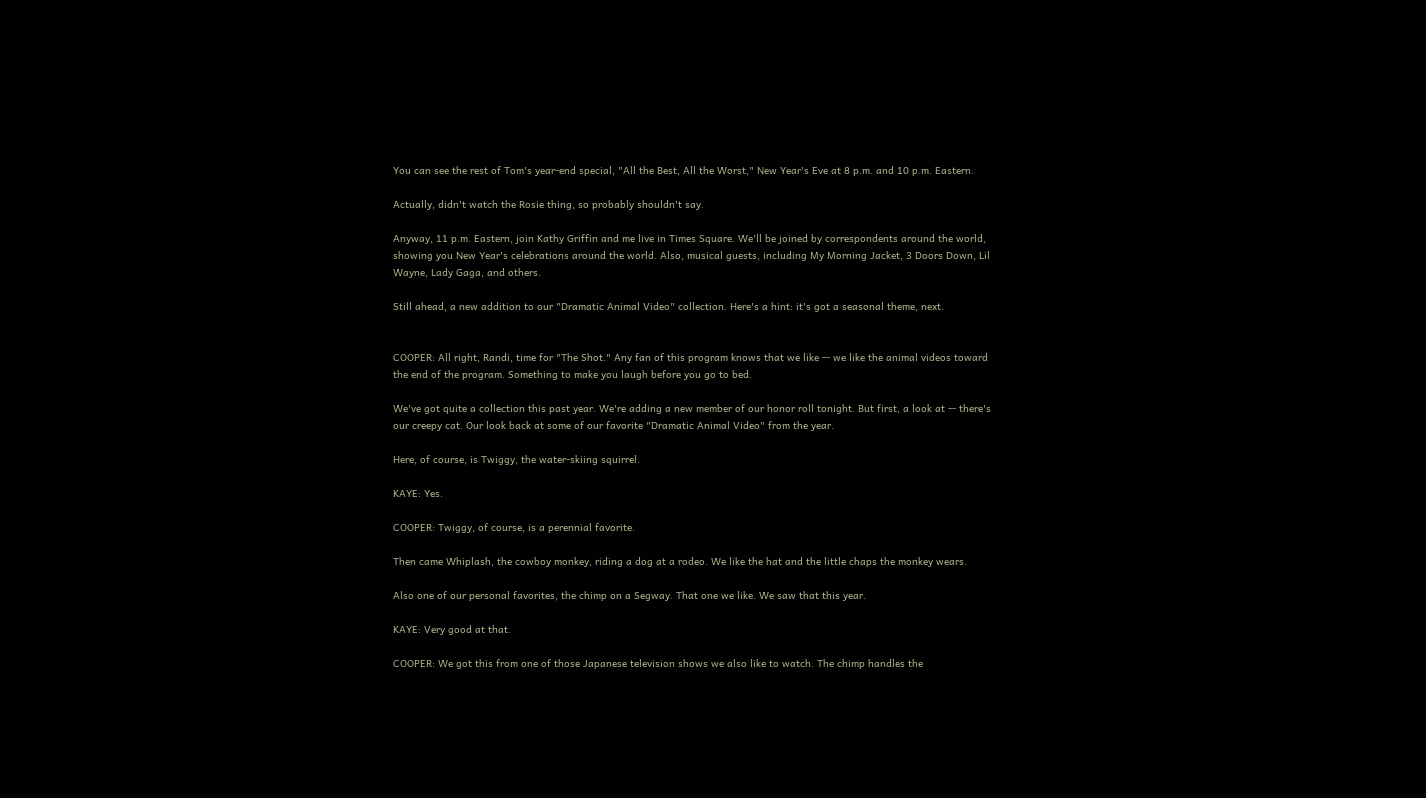You can see the rest of Tom's year-end special, "All the Best, All the Worst," New Year's Eve at 8 p.m. and 10 p.m. Eastern.

Actually, didn't watch the Rosie thing, so probably shouldn't say.

Anyway, 11 p.m. Eastern, join Kathy Griffin and me live in Times Square. We'll be joined by correspondents around the world, showing you New Year's celebrations around the world. Also, musical guests, including My Morning Jacket, 3 Doors Down, Lil Wayne, Lady Gaga, and others.

Still ahead, a new addition to our "Dramatic Animal Video" collection. Here's a hint: it's got a seasonal theme, next.


COOPER: All right, Randi, time for "The Shot." Any fan of this program knows that we like -- we like the animal videos toward the end of the program. Something to make you laugh before you go to bed.

We've got quite a collection this past year. We're adding a new member of our honor roll tonight. But first, a look at -- there's our creepy cat. Our look back at some of our favorite "Dramatic Animal Video" from the year.

Here, of course, is Twiggy, the water-skiing squirrel.

KAYE: Yes.

COOPER: Twiggy, of course, is a perennial favorite.

Then came Whiplash, the cowboy monkey, riding a dog at a rodeo. We like the hat and the little chaps the monkey wears.

Also one of our personal favorites, the chimp on a Segway. That one we like. We saw that this year.

KAYE: Very good at that.

COOPER: We got this from one of those Japanese television shows we also like to watch. The chimp handles the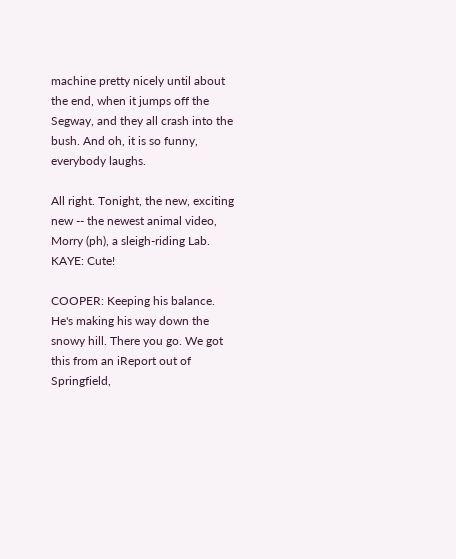machine pretty nicely until about the end, when it jumps off the Segway, and they all crash into the bush. And oh, it is so funny, everybody laughs.

All right. Tonight, the new, exciting new -- the newest animal video, Morry (ph), a sleigh-riding Lab. KAYE: Cute!

COOPER: Keeping his balance. He's making his way down the snowy hill. There you go. We got this from an iReport out of Springfield,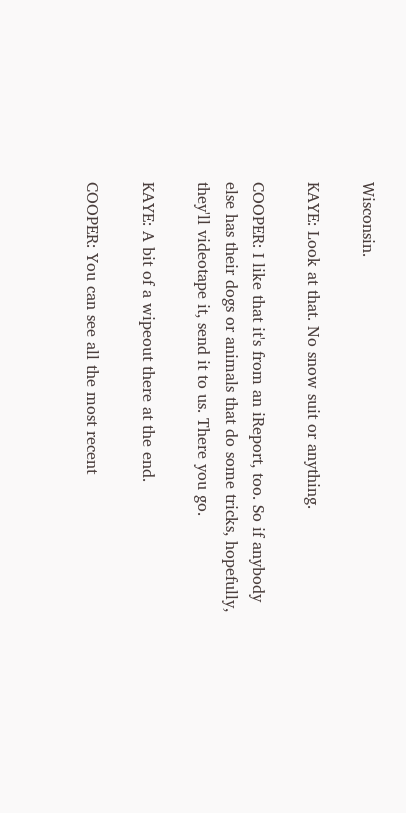Wisconsin.

KAYE: Look at that. No snow suit or anything.

COOPER: I like that it's from an iReport, too. So if anybody else has their dogs or animals that do some tricks, hopefully, they'll videotape it, send it to us. There you go.

KAYE: A bit of a wipeout there at the end.

COOPER: You can see all the most recent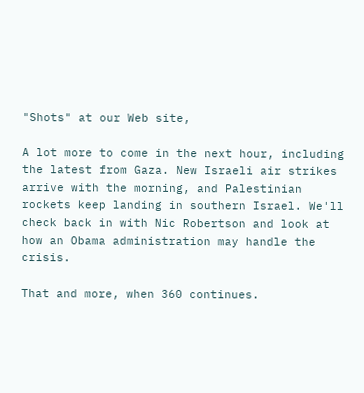"Shots" at our Web site,

A lot more to come in the next hour, including the latest from Gaza. New Israeli air strikes arrive with the morning, and Palestinian rockets keep landing in southern Israel. We'll check back in with Nic Robertson and look at how an Obama administration may handle the crisis.

That and more, when 360 continues.